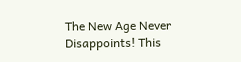The New Age Never Disappoints! This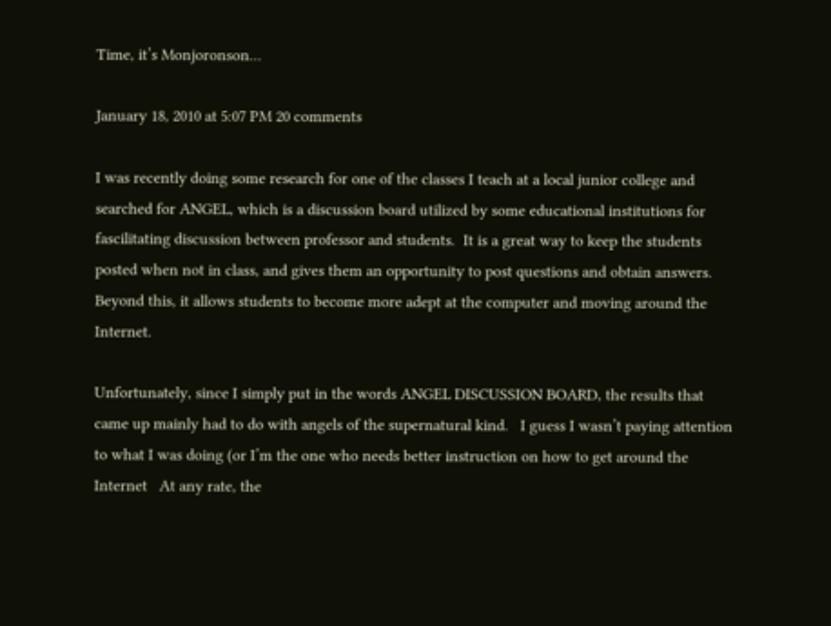Time, it’s Monjoronson…

January 18, 2010 at 5:07 PM 20 comments

I was recently doing some research for one of the classes I teach at a local junior college and searched for ANGEL, which is a discussion board utilized by some educational institutions for fascilitating discussion between professor and students.  It is a great way to keep the students posted when not in class, and gives them an opportunity to post questions and obtain answers.  Beyond this, it allows students to become more adept at the computer and moving around the Internet.

Unfortunately, since I simply put in the words ANGEL DISCUSSION BOARD, the results that came up mainly had to do with angels of the supernatural kind.   I guess I wasn’t paying attention to what I was doing (or I’m the one who needs better instruction on how to get around the Internet   At any rate, the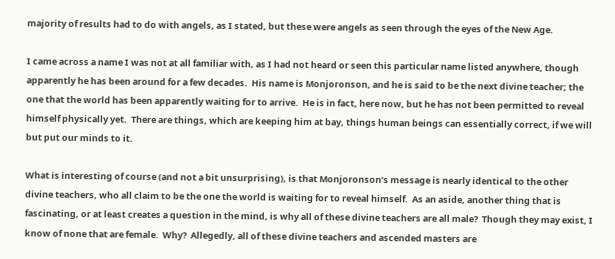majority of results had to do with angels, as I stated, but these were angels as seen through the eyes of the New Age.

I came across a name I was not at all familiar with, as I had not heard or seen this particular name listed anywhere, though apparently he has been around for a few decades.  His name is Monjoronson, and he is said to be the next divine teacher; the one that the world has been apparently waiting for to arrive.  He is in fact, here now, but he has not been permitted to reveal himself physically yet.  There are things, which are keeping him at bay, things human beings can essentially correct, if we will but put our minds to it.

What is interesting of course (and not a bit unsurprising), is that Monjoronson’s message is nearly identical to the other divine teachers, who all claim to be the one the world is waiting for to reveal himself.  As an aside, another thing that is fascinating, or at least creates a question in the mind, is why all of these divine teachers are all male?  Though they may exist, I know of none that are female.  Why?  Allegedly, all of these divine teachers and ascended masters are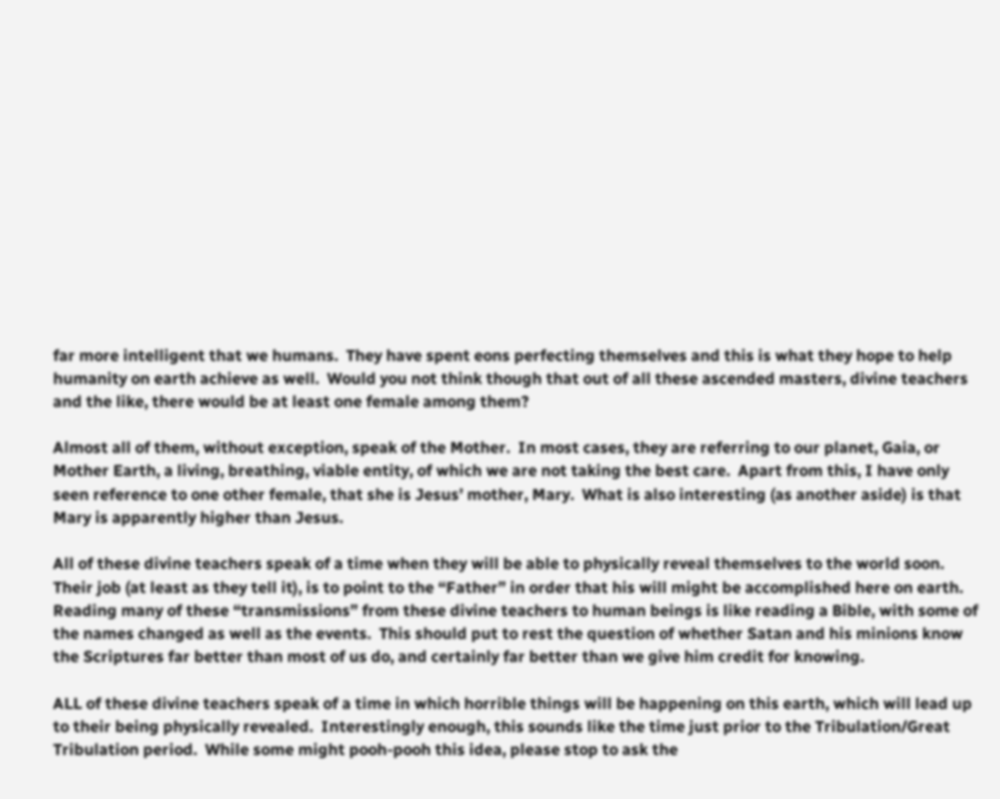far more intelligent that we humans.  They have spent eons perfecting themselves and this is what they hope to help humanity on earth achieve as well.  Would you not think though that out of all these ascended masters, divine teachers and the like, there would be at least one female among them?

Almost all of them, without exception, speak of the Mother.  In most cases, they are referring to our planet, Gaia, or Mother Earth, a living, breathing, viable entity, of which we are not taking the best care.  Apart from this, I have only seen reference to one other female, that she is Jesus’ mother, Mary.  What is also interesting (as another aside) is that Mary is apparently higher than Jesus.

All of these divine teachers speak of a time when they will be able to physically reveal themselves to the world soon.  Their job (at least as they tell it), is to point to the “Father” in order that his will might be accomplished here on earth.  Reading many of these “transmissions” from these divine teachers to human beings is like reading a Bible, with some of the names changed as well as the events.  This should put to rest the question of whether Satan and his minions know the Scriptures far better than most of us do, and certainly far better than we give him credit for knowing.

ALL of these divine teachers speak of a time in which horrible things will be happening on this earth, which will lead up to their being physically revealed.  Interestingly enough, this sounds like the time just prior to the Tribulation/Great Tribulation period.  While some might pooh-pooh this idea, please stop to ask the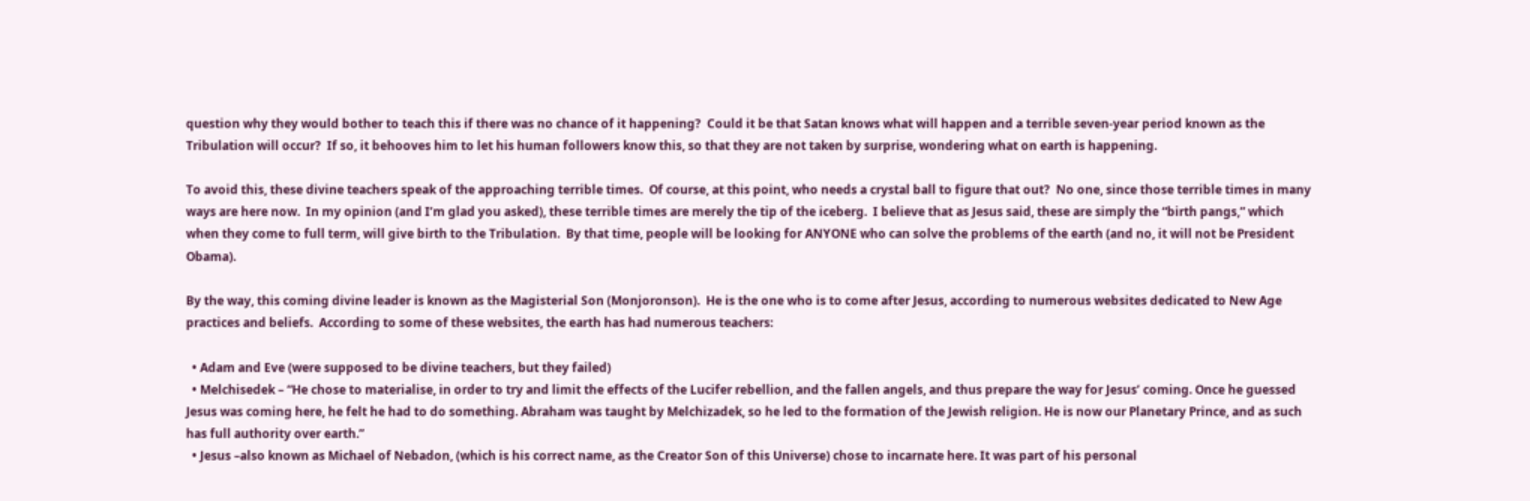question why they would bother to teach this if there was no chance of it happening?  Could it be that Satan knows what will happen and a terrible seven-year period known as the Tribulation will occur?  If so, it behooves him to let his human followers know this, so that they are not taken by surprise, wondering what on earth is happening.

To avoid this, these divine teachers speak of the approaching terrible times.  Of course, at this point, who needs a crystal ball to figure that out?  No one, since those terrible times in many ways are here now.  In my opinion (and I’m glad you asked), these terrible times are merely the tip of the iceberg.  I believe that as Jesus said, these are simply the “birth pangs,” which when they come to full term, will give birth to the Tribulation.  By that time, people will be looking for ANYONE who can solve the problems of the earth (and no, it will not be President Obama).

By the way, this coming divine leader is known as the Magisterial Son (Monjoronson).  He is the one who is to come after Jesus, according to numerous websites dedicated to New Age practices and beliefs.  According to some of these websites, the earth has had numerous teachers:

  • Adam and Eve (were supposed to be divine teachers, but they failed)
  • Melchisedek – “He chose to materialise, in order to try and limit the effects of the Lucifer rebellion, and the fallen angels, and thus prepare the way for Jesus’ coming. Once he guessed Jesus was coming here, he felt he had to do something. Abraham was taught by Melchizadek, so he led to the formation of the Jewish religion. He is now our Planetary Prince, and as such has full authority over earth.”
  • Jesus –also known as Michael of Nebadon, (which is his correct name, as the Creator Son of this Universe) chose to incarnate here. It was part of his personal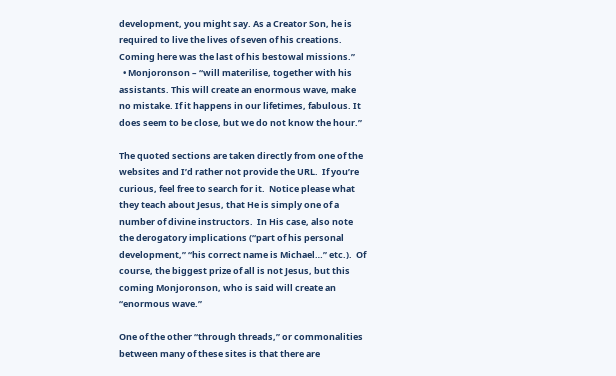development, you might say. As a Creator Son, he is required to live the lives of seven of his creations. Coming here was the last of his bestowal missions.”
  • Monjoronson – “will materilise, together with his assistants. This will create an enormous wave, make no mistake. If it happens in our lifetimes, fabulous. It does seem to be close, but we do not know the hour.”

The quoted sections are taken directly from one of the websites and I’d rather not provide the URL.  If you’re curious, feel free to search for it.  Notice please what they teach about Jesus, that He is simply one of a number of divine instructors.  In His case, also note the derogatory implications (“part of his personal development,” “his correct name is Michael…” etc.).  Of course, the biggest prize of all is not Jesus, but this coming Monjoronson, who is said will create an “enormous wave.”

One of the other “through threads,” or commonalities between many of these sites is that there are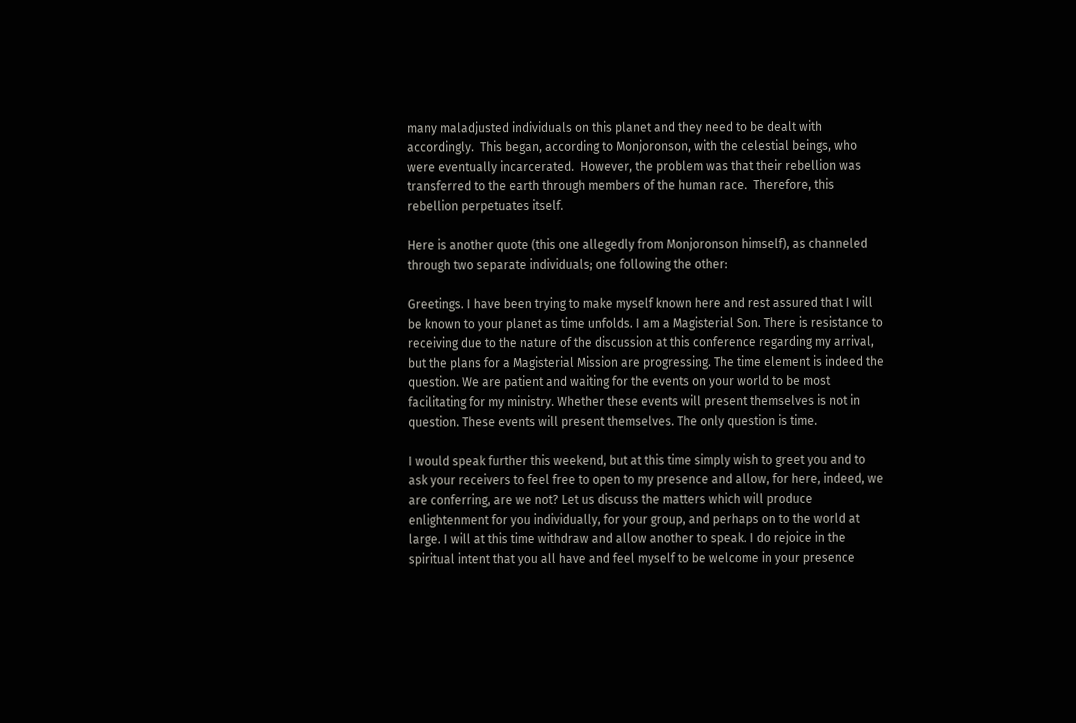many maladjusted individuals on this planet and they need to be dealt with accordingly.  This began, according to Monjoronson, with the celestial beings, who were eventually incarcerated.  However, the problem was that their rebellion was transferred to the earth through members of the human race.  Therefore, this rebellion perpetuates itself.

Here is another quote (this one allegedly from Monjoronson himself), as channeled through two separate individuals; one following the other:

Greetings. I have been trying to make myself known here and rest assured that I will be known to your planet as time unfolds. I am a Magisterial Son. There is resistance to receiving due to the nature of the discussion at this conference regarding my arrival, but the plans for a Magisterial Mission are progressing. The time element is indeed the question. We are patient and waiting for the events on your world to be most facilitating for my ministry. Whether these events will present themselves is not in question. These events will present themselves. The only question is time.

I would speak further this weekend, but at this time simply wish to greet you and to ask your receivers to feel free to open to my presence and allow, for here, indeed, we are conferring, are we not? Let us discuss the matters which will produce enlightenment for you individually, for your group, and perhaps on to the world at large. I will at this time withdraw and allow another to speak. I do rejoice in the spiritual intent that you all have and feel myself to be welcome in your presence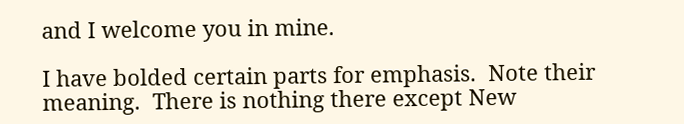and I welcome you in mine.

I have bolded certain parts for emphasis.  Note their meaning.  There is nothing there except New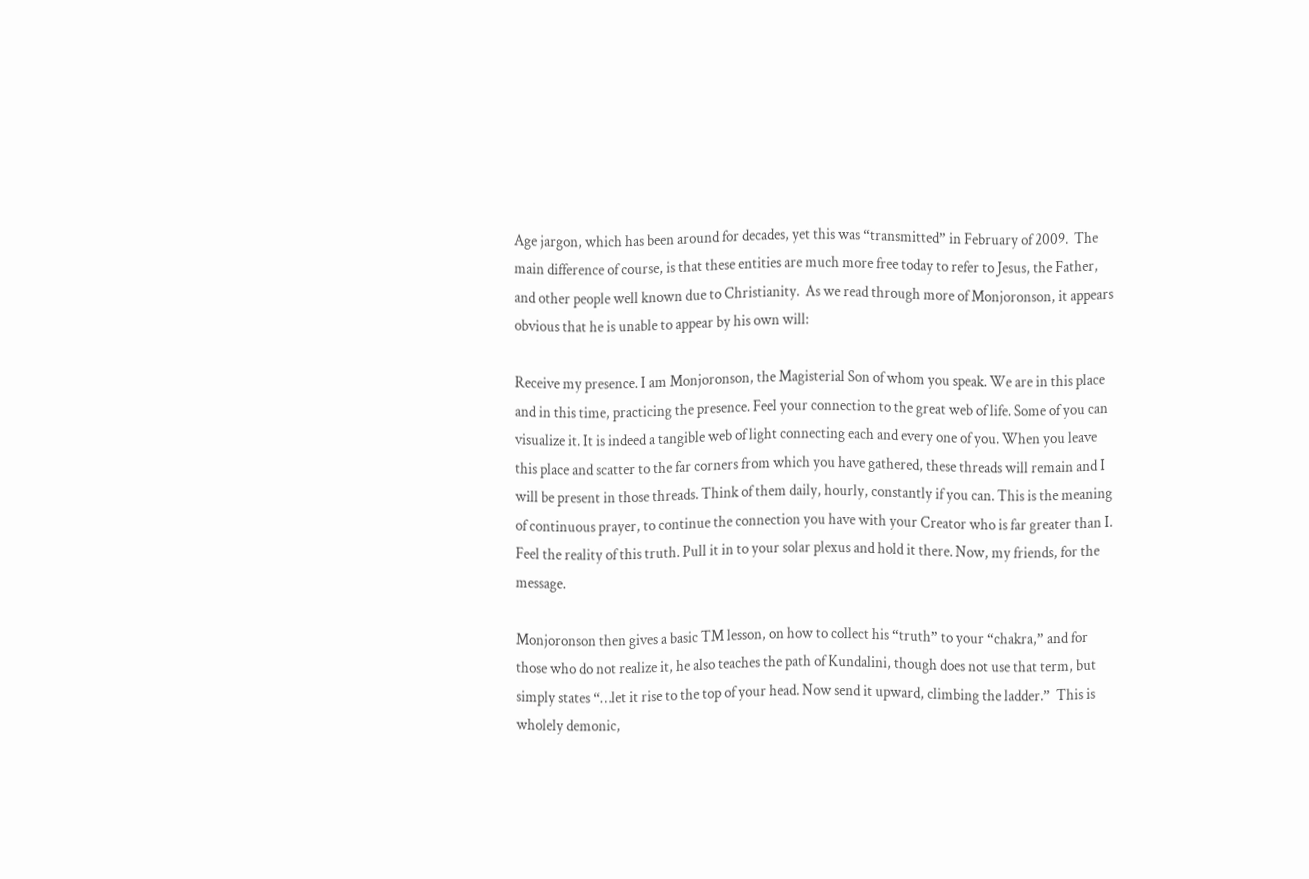Age jargon, which has been around for decades, yet this was “transmitted” in February of 2009.  The main difference of course, is that these entities are much more free today to refer to Jesus, the Father, and other people well known due to Christianity.  As we read through more of Monjoronson, it appears obvious that he is unable to appear by his own will:

Receive my presence. I am Monjoronson, the Magisterial Son of whom you speak. We are in this place and in this time, practicing the presence. Feel your connection to the great web of life. Some of you can visualize it. It is indeed a tangible web of light connecting each and every one of you. When you leave this place and scatter to the far corners from which you have gathered, these threads will remain and I will be present in those threads. Think of them daily, hourly, constantly if you can. This is the meaning of continuous prayer, to continue the connection you have with your Creator who is far greater than I. Feel the reality of this truth. Pull it in to your solar plexus and hold it there. Now, my friends, for the message.

Monjoronson then gives a basic TM lesson, on how to collect his “truth” to your “chakra,” and for those who do not realize it, he also teaches the path of Kundalini, though does not use that term, but simply states “…let it rise to the top of your head. Now send it upward, climbing the ladder.”  This is wholely demonic,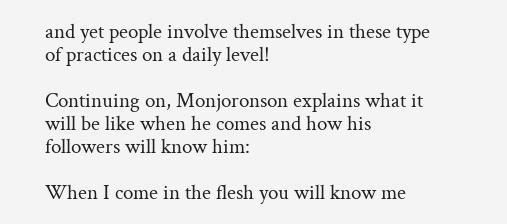and yet people involve themselves in these type of practices on a daily level!

Continuing on, Monjoronson explains what it will be like when he comes and how his followers will know him:

When I come in the flesh you will know me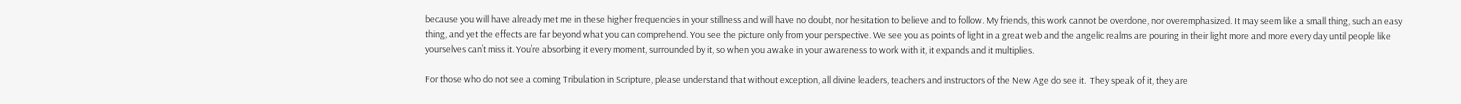because you will have already met me in these higher frequencies in your stillness and will have no doubt, nor hesitation to believe and to follow. My friends, this work cannot be overdone, nor overemphasized. It may seem like a small thing, such an easy thing, and yet the effects are far beyond what you can comprehend. You see the picture only from your perspective. We see you as points of light in a great web and the angelic realms are pouring in their light more and more every day until people like yourselves can’t miss it. You’re absorbing it every moment, surrounded by it, so when you awake in your awareness to work with it, it expands and it multiplies.

For those who do not see a coming Tribulation in Scripture, please understand that without exception, all divine leaders, teachers and instructors of the New Age do see it.  They speak of it, they are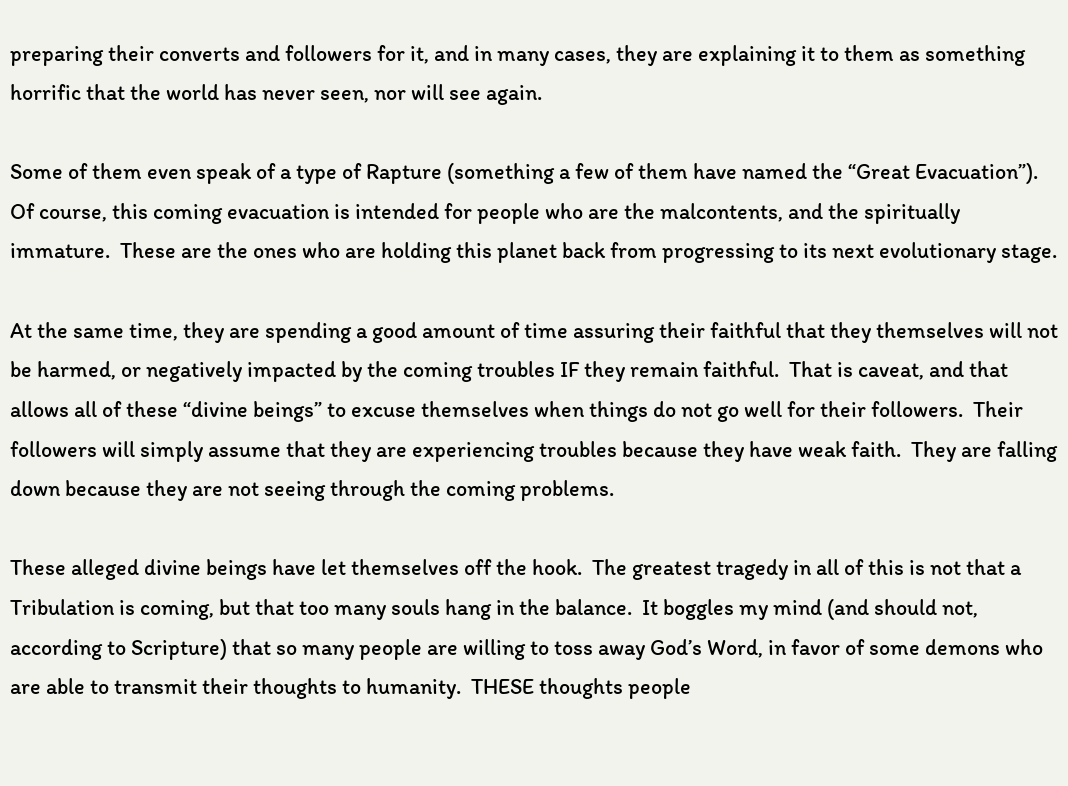preparing their converts and followers for it, and in many cases, they are explaining it to them as something horrific that the world has never seen, nor will see again.

Some of them even speak of a type of Rapture (something a few of them have named the “Great Evacuation”).  Of course, this coming evacuation is intended for people who are the malcontents, and the spiritually immature.  These are the ones who are holding this planet back from progressing to its next evolutionary stage.

At the same time, they are spending a good amount of time assuring their faithful that they themselves will not be harmed, or negatively impacted by the coming troubles IF they remain faithful.  That is caveat, and that allows all of these “divine beings” to excuse themselves when things do not go well for their followers.  Their followers will simply assume that they are experiencing troubles because they have weak faith.  They are falling down because they are not seeing through the coming problems.

These alleged divine beings have let themselves off the hook.  The greatest tragedy in all of this is not that a Tribulation is coming, but that too many souls hang in the balance.  It boggles my mind (and should not, according to Scripture) that so many people are willing to toss away God’s Word, in favor of some demons who are able to transmit their thoughts to humanity.  THESE thoughts people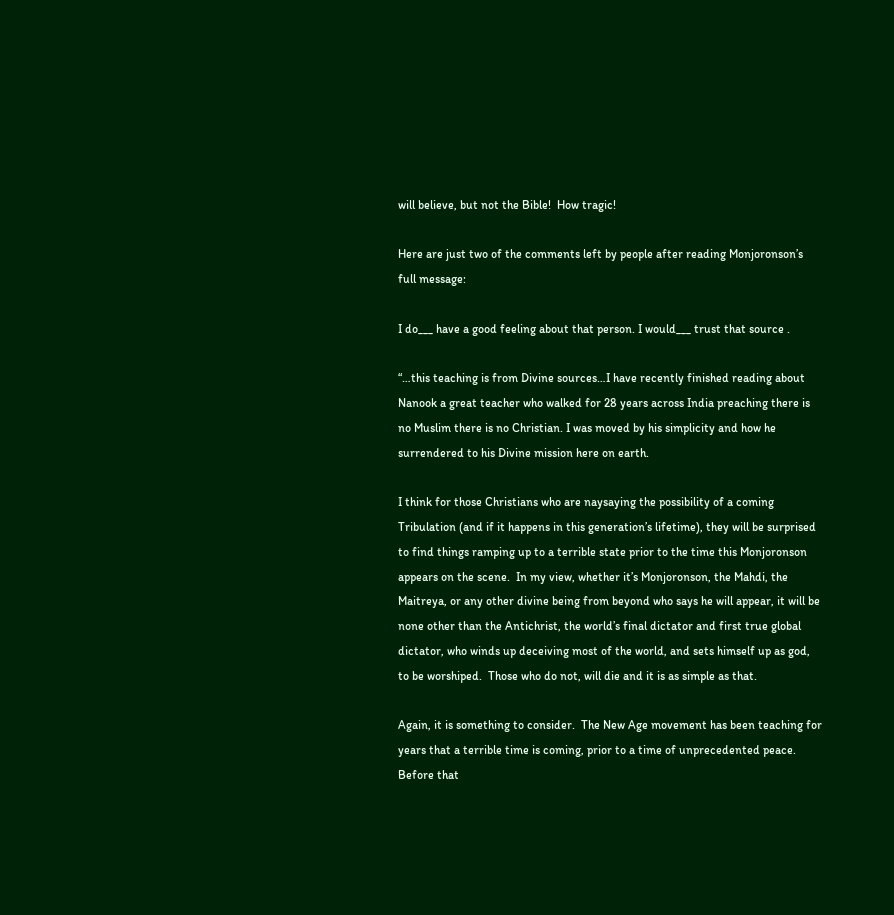will believe, but not the Bible!  How tragic!

Here are just two of the comments left by people after reading Monjoronson’s full message:

I do___ have a good feeling about that person. I would___ trust that source .

“…this teaching is from Divine sources…I have recently finished reading about Nanook a great teacher who walked for 28 years across India preaching there is no Muslim there is no Christian. I was moved by his simplicity and how he surrendered to his Divine mission here on earth.

I think for those Christians who are naysaying the possibility of a coming Tribulation (and if it happens in this generation’s lifetime), they will be surprised to find things ramping up to a terrible state prior to the time this Monjoronson appears on the scene.  In my view, whether it’s Monjoronson, the Mahdi, the Maitreya, or any other divine being from beyond who says he will appear, it will be none other than the Antichrist, the world’s final dictator and first true global dictator, who winds up deceiving most of the world, and sets himself up as god, to be worshiped.  Those who do not, will die and it is as simple as that.

Again, it is something to consider.  The New Age movement has been teaching for years that a terrible time is coming, prior to a time of unprecedented peace.  Before that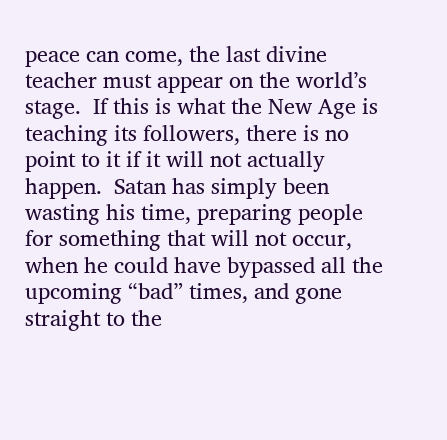peace can come, the last divine teacher must appear on the world’s stage.  If this is what the New Age is teaching its followers, there is no point to it if it will not actually happen.  Satan has simply been wasting his time, preparing people for something that will not occur, when he could have bypassed all the upcoming “bad” times, and gone straight to the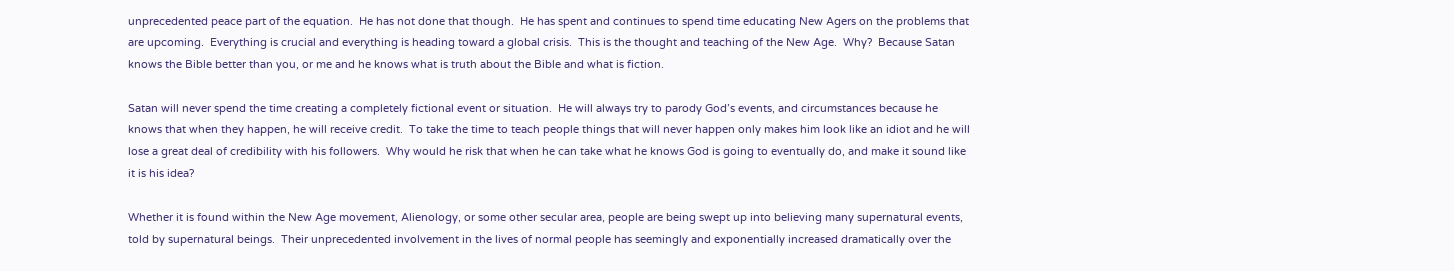unprecedented peace part of the equation.  He has not done that though.  He has spent and continues to spend time educating New Agers on the problems that are upcoming.  Everything is crucial and everything is heading toward a global crisis.  This is the thought and teaching of the New Age.  Why?  Because Satan knows the Bible better than you, or me and he knows what is truth about the Bible and what is fiction.

Satan will never spend the time creating a completely fictional event or situation.  He will always try to parody God’s events, and circumstances because he knows that when they happen, he will receive credit.  To take the time to teach people things that will never happen only makes him look like an idiot and he will lose a great deal of credibility with his followers.  Why would he risk that when he can take what he knows God is going to eventually do, and make it sound like it is his idea?

Whether it is found within the New Age movement, Alienology, or some other secular area, people are being swept up into believing many supernatural events, told by supernatural beings.  Their unprecedented involvement in the lives of normal people has seemingly and exponentially increased dramatically over the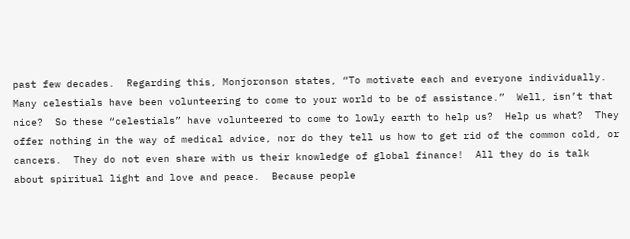past few decades.  Regarding this, Monjoronson states, “To motivate each and everyone individually. Many celestials have been volunteering to come to your world to be of assistance.”  Well, isn’t that nice?  So these “celestials” have volunteered to come to lowly earth to help us?  Help us what?  They offer nothing in the way of medical advice, nor do they tell us how to get rid of the common cold, or cancers.  They do not even share with us their knowledge of global finance!  All they do is talk about spiritual light and love and peace.  Because people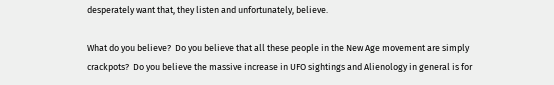desperately want that, they listen and unfortunately, believe.

What do you believe?  Do you believe that all these people in the New Age movement are simply crackpots?  Do you believe the massive increase in UFO sightings and Alienology in general is for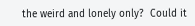the weird and lonely only?  Could it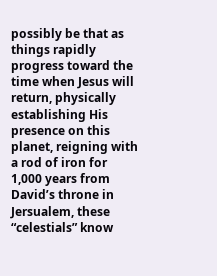possibly be that as things rapidly progress toward the time when Jesus will return, physically establishing His presence on this planet, reigning with a rod of iron for 1,000 years from David’s throne in Jersualem, these “celestials” know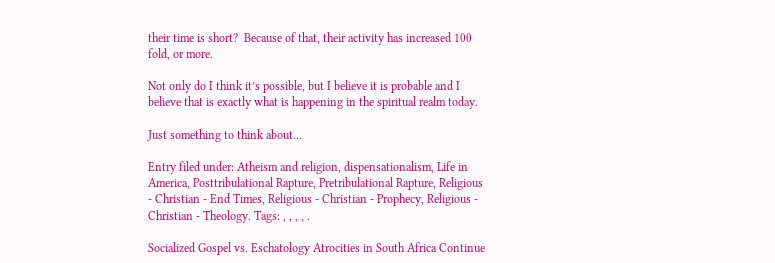their time is short?  Because of that, their activity has increased 100 fold, or more.

Not only do I think it’s possible, but I believe it is probable and I believe that is exactly what is happening in the spiritual realm today.

Just something to think about…

Entry filed under: Atheism and religion, dispensationalism, Life in America, Posttribulational Rapture, Pretribulational Rapture, Religious - Christian - End Times, Religious - Christian - Prophecy, Religious - Christian - Theology. Tags: , , , , .

Socialized Gospel vs. Eschatology Atrocities in South Africa Continue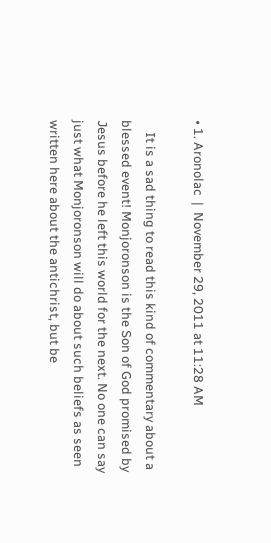• 1. Aronolac  |  November 29, 2011 at 11:28 AM

    It is a sad thing to read this kind of commentary about a blessed event! Monjoronson is the Son of God promised by Jesus before he left this world for the next. No one can say just what Monjoronson will do about such beliefs as seen written here about the antichrist, but be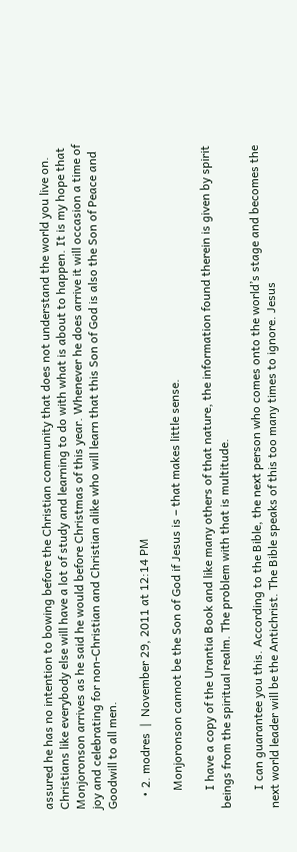assured he has no intention to bowing before the Christian community that does not understand the world you live on. Christians like everybody else will have a lot of study and learning to do with what is about to happen. It is my hope that Monjoronson arrives as he said he would before Christmas of this year. Whenever he does arrive it will occasion a time of joy and celebrating for non-Christian and Christian alike who will learn that this Son of God is also the Son of Peace and Goodwill to all men.

    • 2. modres  |  November 29, 2011 at 12:14 PM

      Monjoronson cannot be the Son of God if Jesus is – that makes little sense.

      I have a copy of the Urantia Book and like many others of that nature, the information found therein is given by spirit beings from the spiritual realm. The problem with that is multitude.

      I can guarantee you this. According to the Bible, the next person who comes onto the world’s stage and becomes the next world leader will be the Antichrist. The Bible speaks of this too many times to ignore. Jesus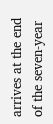arrives at the end of the seven-year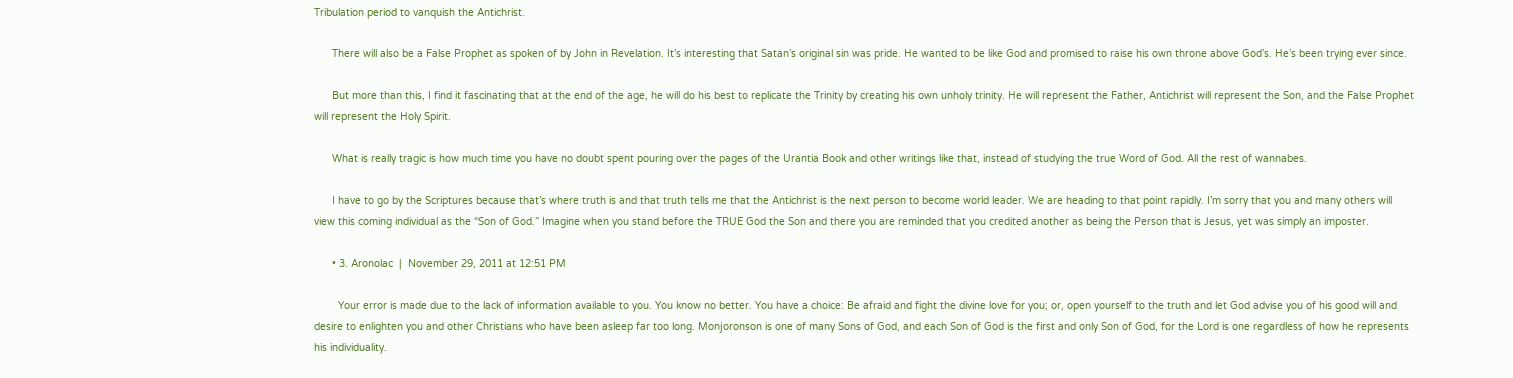Tribulation period to vanquish the Antichrist.

      There will also be a False Prophet as spoken of by John in Revelation. It’s interesting that Satan’s original sin was pride. He wanted to be like God and promised to raise his own throne above God’s. He’s been trying ever since.

      But more than this, I find it fascinating that at the end of the age, he will do his best to replicate the Trinity by creating his own unholy trinity. He will represent the Father, Antichrist will represent the Son, and the False Prophet will represent the Holy Spirit.

      What is really tragic is how much time you have no doubt spent pouring over the pages of the Urantia Book and other writings like that, instead of studying the true Word of God. All the rest of wannabes.

      I have to go by the Scriptures because that’s where truth is and that truth tells me that the Antichrist is the next person to become world leader. We are heading to that point rapidly. I’m sorry that you and many others will view this coming individual as the “Son of God.” Imagine when you stand before the TRUE God the Son and there you are reminded that you credited another as being the Person that is Jesus, yet was simply an imposter.

      • 3. Aronolac  |  November 29, 2011 at 12:51 PM

        Your error is made due to the lack of information available to you. You know no better. You have a choice: Be afraid and fight the divine love for you; or, open yourself to the truth and let God advise you of his good will and desire to enlighten you and other Christians who have been asleep far too long. Monjoronson is one of many Sons of God, and each Son of God is the first and only Son of God, for the Lord is one regardless of how he represents his individuality.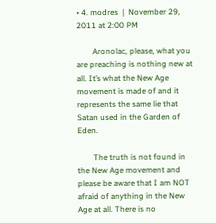• 4. modres  |  November 29, 2011 at 2:00 PM

        Aronolac, please, what you are preaching is nothing new at all. It’s what the New Age movement is made of and it represents the same lie that Satan used in the Garden of Eden.

        The truth is not found in the New Age movement and please be aware that I am NOT afraid of anything in the New Age at all. There is no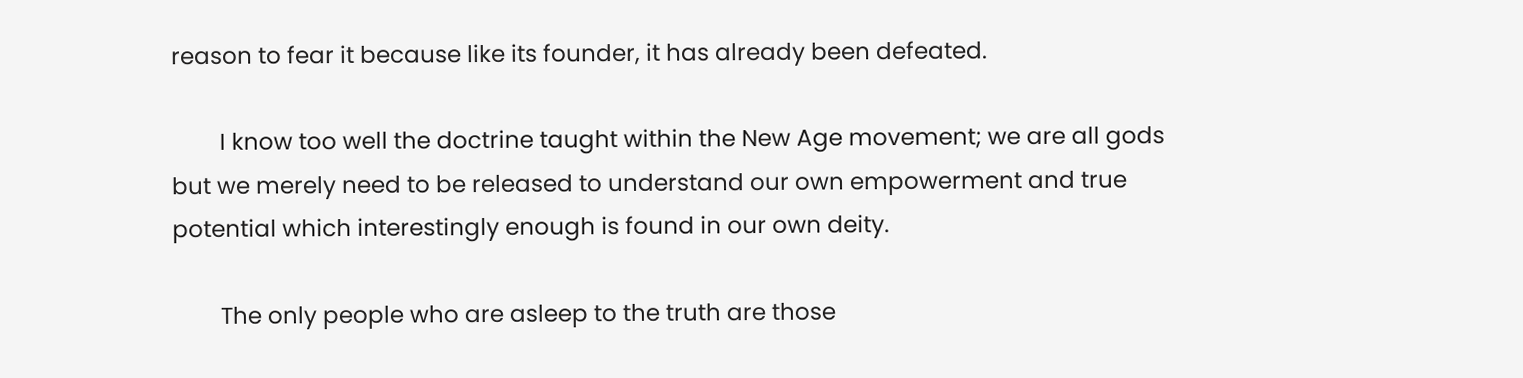reason to fear it because like its founder, it has already been defeated.

        I know too well the doctrine taught within the New Age movement; we are all gods but we merely need to be released to understand our own empowerment and true potential which interestingly enough is found in our own deity.

        The only people who are asleep to the truth are those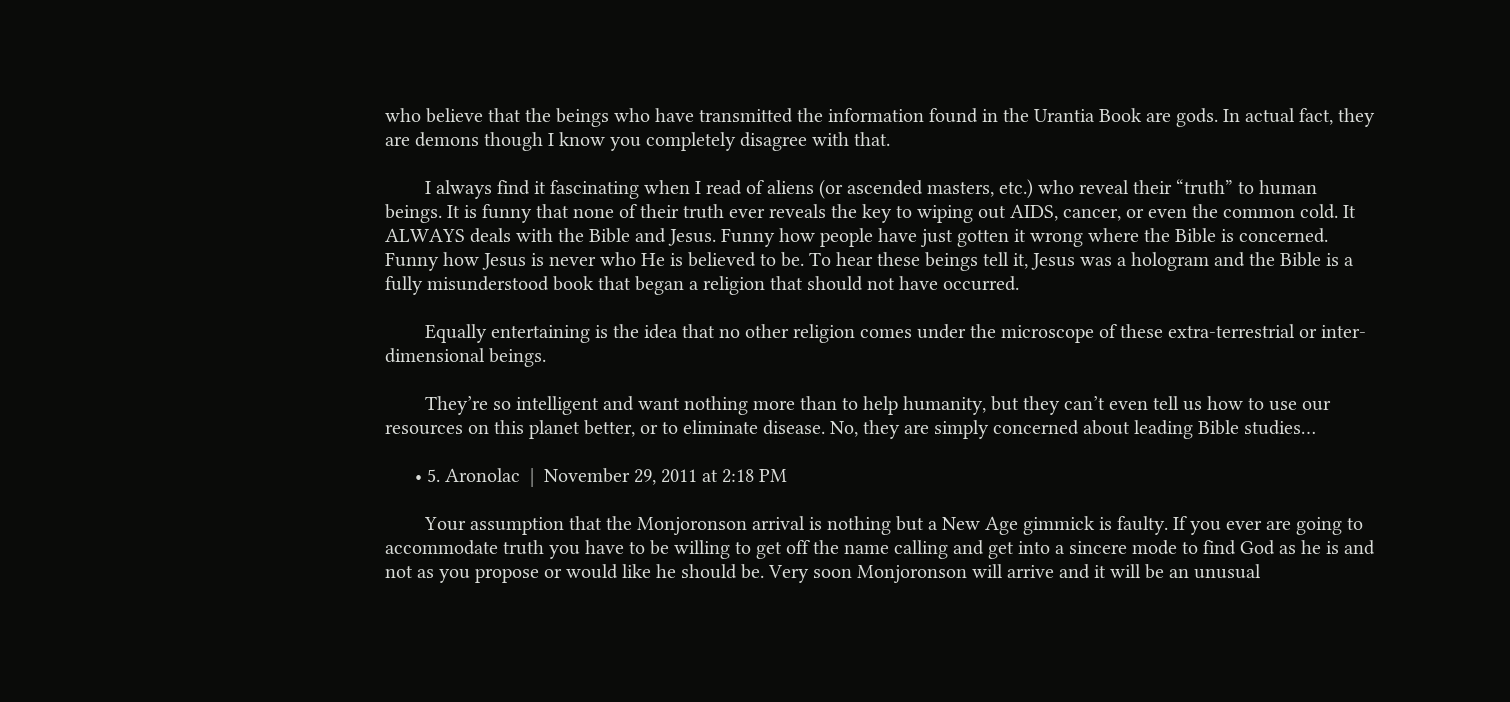who believe that the beings who have transmitted the information found in the Urantia Book are gods. In actual fact, they are demons though I know you completely disagree with that.

        I always find it fascinating when I read of aliens (or ascended masters, etc.) who reveal their “truth” to human beings. It is funny that none of their truth ever reveals the key to wiping out AIDS, cancer, or even the common cold. It ALWAYS deals with the Bible and Jesus. Funny how people have just gotten it wrong where the Bible is concerned. Funny how Jesus is never who He is believed to be. To hear these beings tell it, Jesus was a hologram and the Bible is a fully misunderstood book that began a religion that should not have occurred.

        Equally entertaining is the idea that no other religion comes under the microscope of these extra-terrestrial or inter-dimensional beings.

        They’re so intelligent and want nothing more than to help humanity, but they can’t even tell us how to use our resources on this planet better, or to eliminate disease. No, they are simply concerned about leading Bible studies…

      • 5. Aronolac  |  November 29, 2011 at 2:18 PM

        Your assumption that the Monjoronson arrival is nothing but a New Age gimmick is faulty. If you ever are going to accommodate truth you have to be willing to get off the name calling and get into a sincere mode to find God as he is and not as you propose or would like he should be. Very soon Monjoronson will arrive and it will be an unusual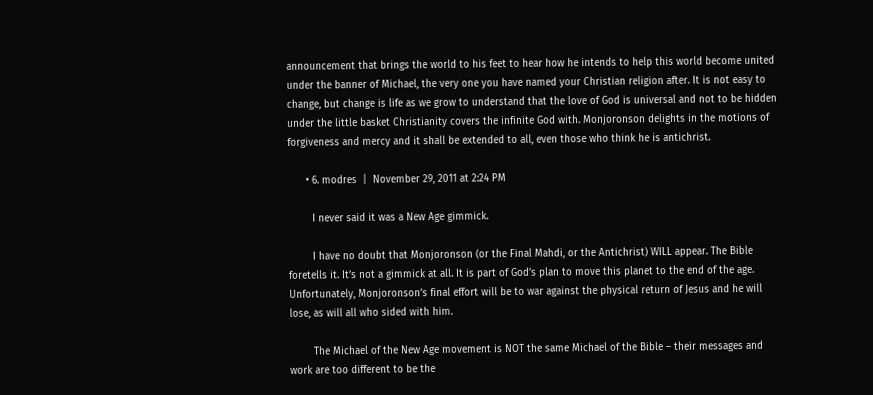announcement that brings the world to his feet to hear how he intends to help this world become united under the banner of Michael, the very one you have named your Christian religion after. It is not easy to change, but change is life as we grow to understand that the love of God is universal and not to be hidden under the little basket Christianity covers the infinite God with. Monjoronson delights in the motions of forgiveness and mercy and it shall be extended to all, even those who think he is antichrist.

      • 6. modres  |  November 29, 2011 at 2:24 PM

        I never said it was a New Age gimmick.

        I have no doubt that Monjoronson (or the Final Mahdi, or the Antichrist) WILL appear. The Bible foretells it. It’s not a gimmick at all. It is part of God’s plan to move this planet to the end of the age. Unfortunately, Monjoronson’s final effort will be to war against the physical return of Jesus and he will lose, as will all who sided with him.

        The Michael of the New Age movement is NOT the same Michael of the Bible – their messages and work are too different to be the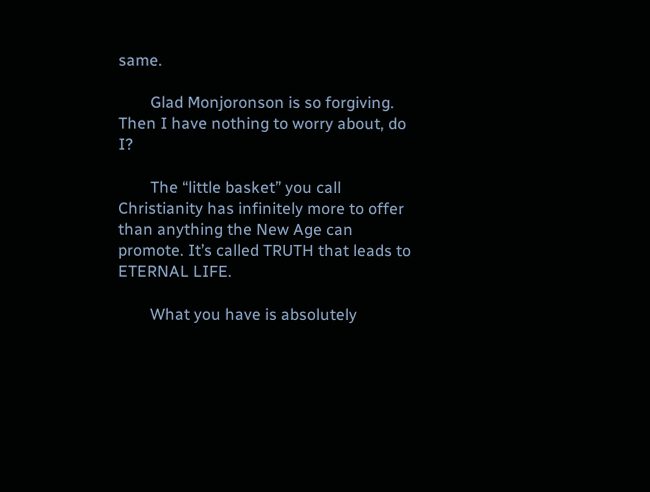same.

        Glad Monjoronson is so forgiving. Then I have nothing to worry about, do I?

        The “little basket” you call Christianity has infinitely more to offer than anything the New Age can promote. It’s called TRUTH that leads to ETERNAL LIFE.

        What you have is absolutely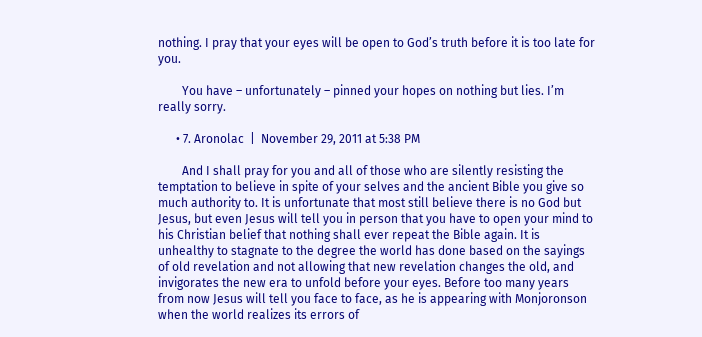nothing. I pray that your eyes will be open to God’s truth before it is too late for you.

        You have – unfortunately – pinned your hopes on nothing but lies. I’m really sorry.

      • 7. Aronolac  |  November 29, 2011 at 5:38 PM

        And I shall pray for you and all of those who are silently resisting the temptation to believe in spite of your selves and the ancient Bible you give so much authority to. It is unfortunate that most still believe there is no God but Jesus, but even Jesus will tell you in person that you have to open your mind to his Christian belief that nothing shall ever repeat the Bible again. It is unhealthy to stagnate to the degree the world has done based on the sayings of old revelation and not allowing that new revelation changes the old, and invigorates the new era to unfold before your eyes. Before too many years from now Jesus will tell you face to face, as he is appearing with Monjoronson when the world realizes its errors of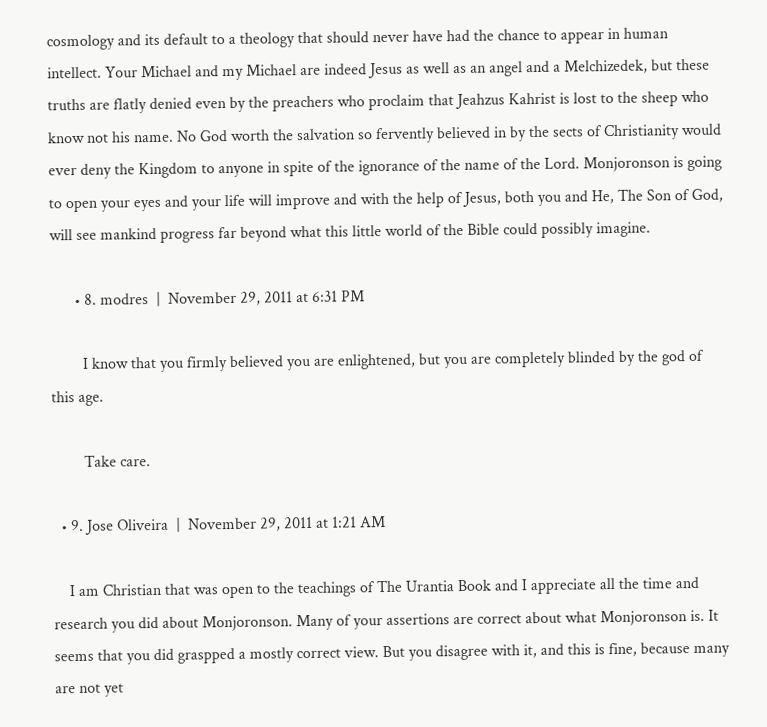cosmology and its default to a theology that should never have had the chance to appear in human intellect. Your Michael and my Michael are indeed Jesus as well as an angel and a Melchizedek, but these truths are flatly denied even by the preachers who proclaim that Jeahzus Kahrist is lost to the sheep who know not his name. No God worth the salvation so fervently believed in by the sects of Christianity would ever deny the Kingdom to anyone in spite of the ignorance of the name of the Lord. Monjoronson is going to open your eyes and your life will improve and with the help of Jesus, both you and He, The Son of God, will see mankind progress far beyond what this little world of the Bible could possibly imagine.

      • 8. modres  |  November 29, 2011 at 6:31 PM

        I know that you firmly believed you are enlightened, but you are completely blinded by the god of this age.

        Take care.

  • 9. Jose Oliveira  |  November 29, 2011 at 1:21 AM

    I am Christian that was open to the teachings of The Urantia Book and I appreciate all the time and research you did about Monjoronson. Many of your assertions are correct about what Monjoronson is. It seems that you did graspped a mostly correct view. But you disagree with it, and this is fine, because many are not yet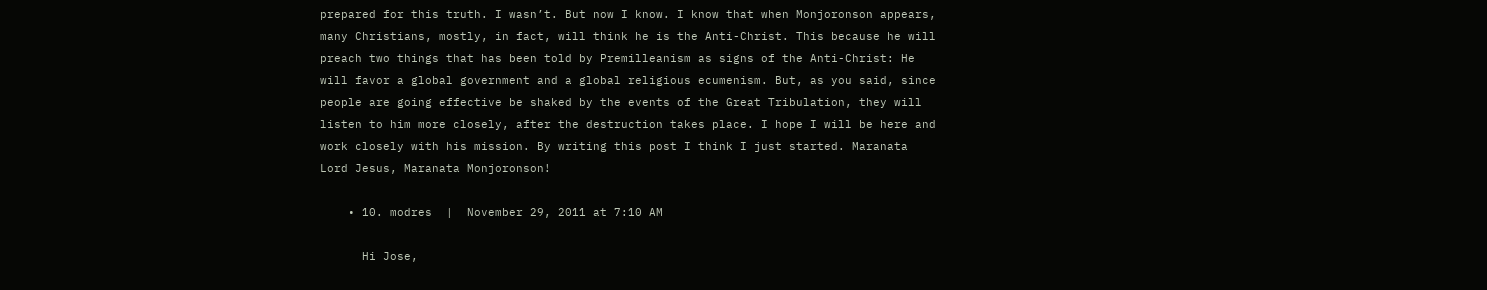prepared for this truth. I wasn’t. But now I know. I know that when Monjoronson appears, many Christians, mostly, in fact, will think he is the Anti-Christ. This because he will preach two things that has been told by Premilleanism as signs of the Anti-Christ: He will favor a global government and a global religious ecumenism. But, as you said, since people are going effective be shaked by the events of the Great Tribulation, they will listen to him more closely, after the destruction takes place. I hope I will be here and work closely with his mission. By writing this post I think I just started. Maranata Lord Jesus, Maranata Monjoronson!

    • 10. modres  |  November 29, 2011 at 7:10 AM

      Hi Jose,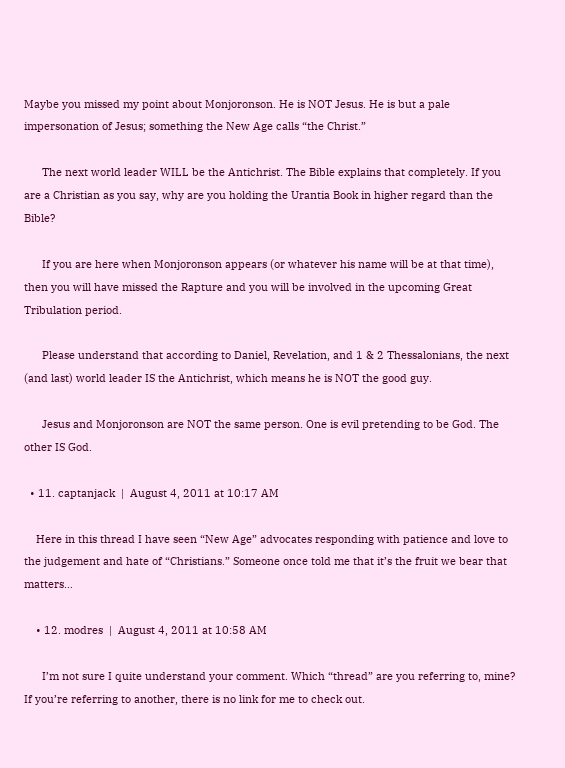Maybe you missed my point about Monjoronson. He is NOT Jesus. He is but a pale impersonation of Jesus; something the New Age calls “the Christ.”

      The next world leader WILL be the Antichrist. The Bible explains that completely. If you are a Christian as you say, why are you holding the Urantia Book in higher regard than the Bible?

      If you are here when Monjoronson appears (or whatever his name will be at that time), then you will have missed the Rapture and you will be involved in the upcoming Great Tribulation period.

      Please understand that according to Daniel, Revelation, and 1 & 2 Thessalonians, the next (and last) world leader IS the Antichrist, which means he is NOT the good guy.

      Jesus and Monjoronson are NOT the same person. One is evil pretending to be God. The other IS God.

  • 11. captanjack  |  August 4, 2011 at 10:17 AM

    Here in this thread I have seen “New Age” advocates responding with patience and love to the judgement and hate of “Christians.” Someone once told me that it’s the fruit we bear that matters…

    • 12. modres  |  August 4, 2011 at 10:58 AM

      I’m not sure I quite understand your comment. Which “thread” are you referring to, mine? If you’re referring to another, there is no link for me to check out.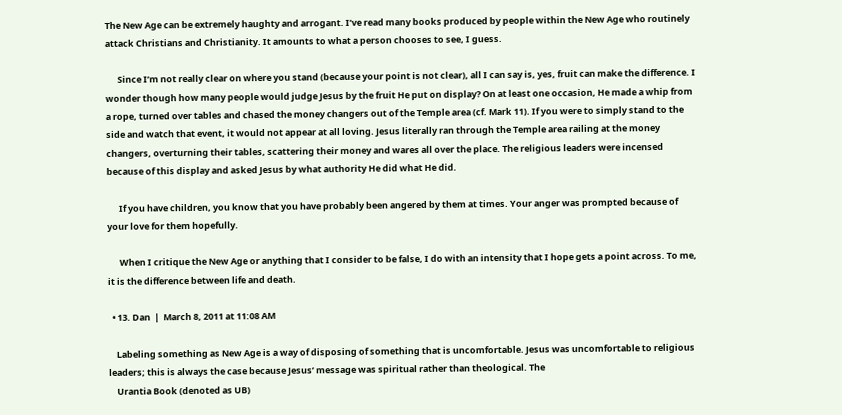The New Age can be extremely haughty and arrogant. I’ve read many books produced by people within the New Age who routinely attack Christians and Christianity. It amounts to what a person chooses to see, I guess.

      Since I’m not really clear on where you stand (because your point is not clear), all I can say is, yes, fruit can make the difference. I wonder though how many people would judge Jesus by the fruit He put on display? On at least one occasion, He made a whip from a rope, turned over tables and chased the money changers out of the Temple area (cf. Mark 11). If you were to simply stand to the side and watch that event, it would not appear at all loving. Jesus literally ran through the Temple area railing at the money changers, overturning their tables, scattering their money and wares all over the place. The religious leaders were incensed because of this display and asked Jesus by what authority He did what He did.

      If you have children, you know that you have probably been angered by them at times. Your anger was prompted because of your love for them hopefully.

      When I critique the New Age or anything that I consider to be false, I do with an intensity that I hope gets a point across. To me, it is the difference between life and death.

  • 13. Dan  |  March 8, 2011 at 11:08 AM

    Labeling something as New Age is a way of disposing of something that is uncomfortable. Jesus was uncomfortable to religious leaders; this is always the case because Jesus’ message was spiritual rather than theological. The
    Urantia Book (denoted as UB)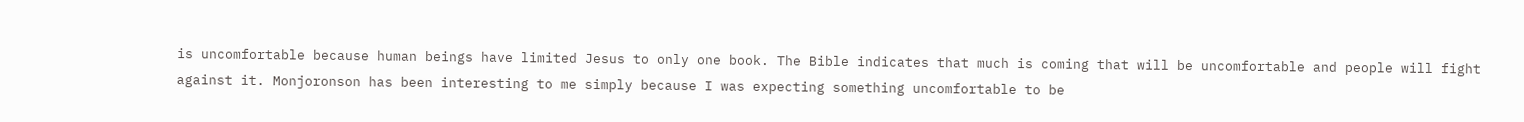is uncomfortable because human beings have limited Jesus to only one book. The Bible indicates that much is coming that will be uncomfortable and people will fight against it. Monjoronson has been interesting to me simply because I was expecting something uncomfortable to be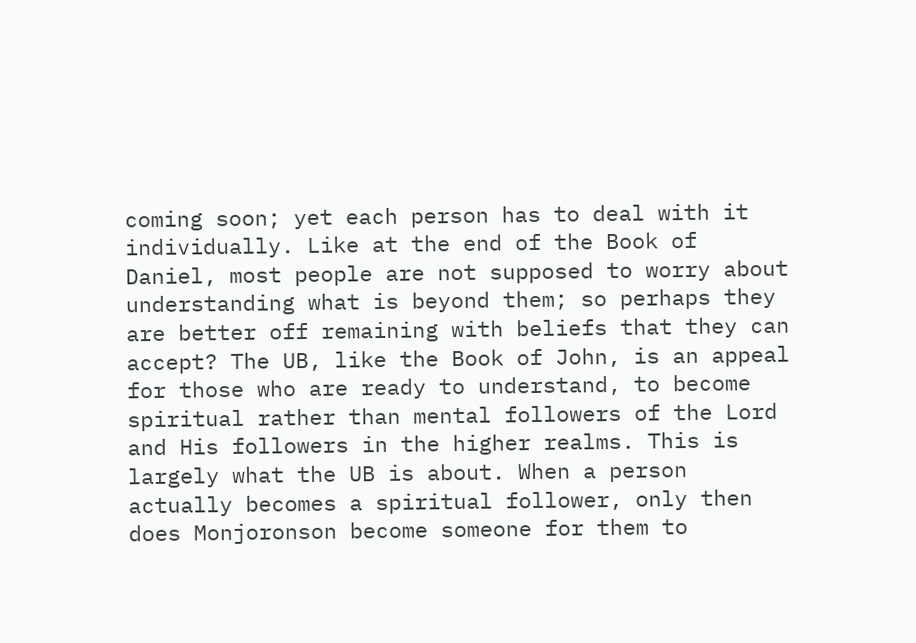coming soon; yet each person has to deal with it individually. Like at the end of the Book of Daniel, most people are not supposed to worry about understanding what is beyond them; so perhaps they are better off remaining with beliefs that they can accept? The UB, like the Book of John, is an appeal for those who are ready to understand, to become spiritual rather than mental followers of the Lord and His followers in the higher realms. This is largely what the UB is about. When a person actually becomes a spiritual follower, only then does Monjoronson become someone for them to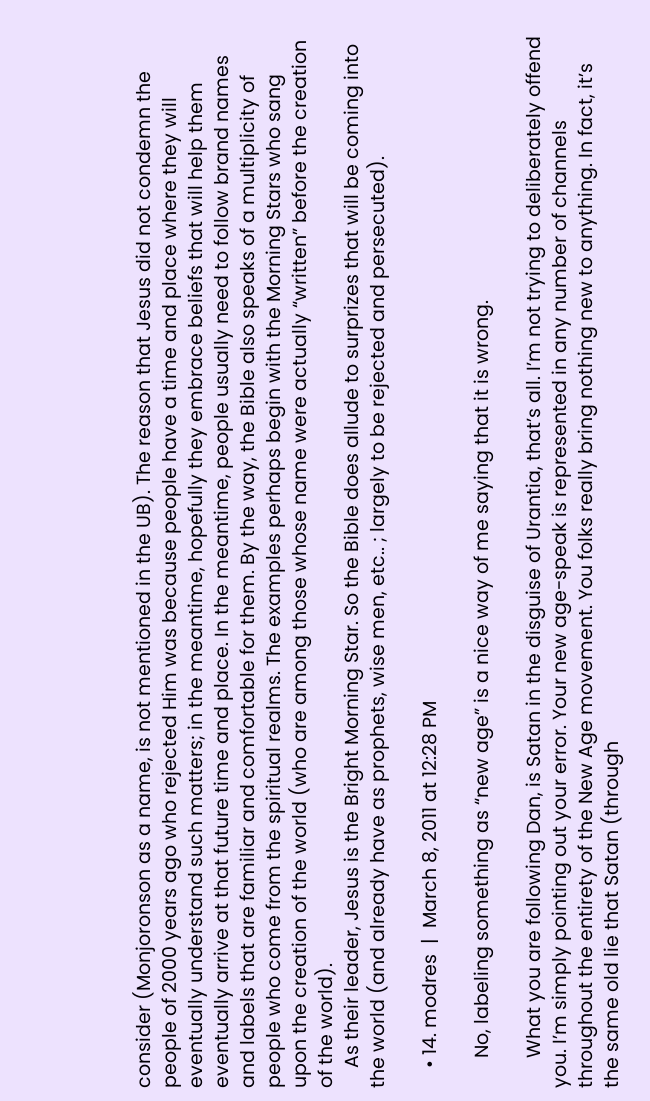consider (Monjoronson as a name, is not mentioned in the UB). The reason that Jesus did not condemn the people of 2000 years ago who rejected Him was because people have a time and place where they will eventually understand such matters; in the meantime, hopefully they embrace beliefs that will help them eventually arrive at that future time and place. In the meantime, people usually need to follow brand names and labels that are familiar and comfortable for them. By the way, the Bible also speaks of a multiplicity of people who come from the spiritual realms. The examples perhaps begin with the Morning Stars who sang upon the creation of the world (who are among those whose name were actually “written” before the creation of the world).
    As their leader, Jesus is the Bright Morning Star. So the Bible does allude to surprizes that will be coming into the world (and already have as prophets, wise men, etc.. ; largely to be rejected and persecuted).

    • 14. modres  |  March 8, 2011 at 12:28 PM

      No, labeling something as “new age” is a nice way of me saying that it is wrong.

      What you are following Dan, is Satan in the disguise of Urantia, that’s all. I’m not trying to deliberately offend you. I’m simply pointing out your error. Your new age-speak is represented in any number of channels throughout the entirety of the New Age movement. You folks really bring nothing new to anything. In fact, it’s the same old lie that Satan (through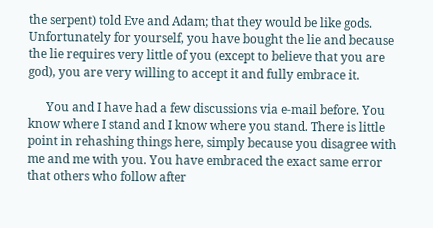the serpent) told Eve and Adam; that they would be like gods. Unfortunately for yourself, you have bought the lie and because the lie requires very little of you (except to believe that you are god), you are very willing to accept it and fully embrace it.

      You and I have had a few discussions via e-mail before. You know where I stand and I know where you stand. There is little point in rehashing things here, simply because you disagree with me and me with you. You have embraced the exact same error that others who follow after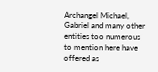Archangel Michael, Gabriel and many other entities too numerous to mention here have offered as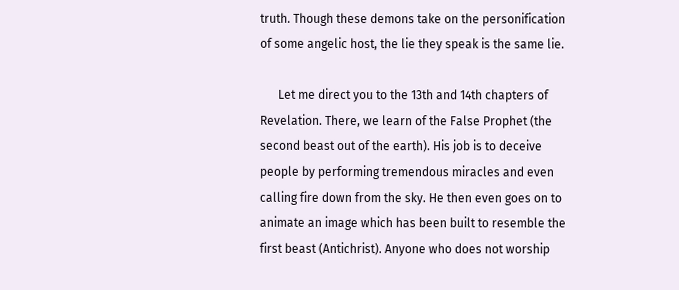truth. Though these demons take on the personification of some angelic host, the lie they speak is the same lie.

      Let me direct you to the 13th and 14th chapters of Revelation. There, we learn of the False Prophet (the second beast out of the earth). His job is to deceive people by performing tremendous miracles and even calling fire down from the sky. He then even goes on to animate an image which has been built to resemble the first beast (Antichrist). Anyone who does not worship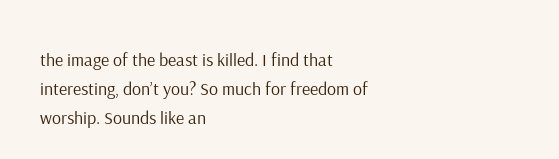the image of the beast is killed. I find that interesting, don’t you? So much for freedom of worship. Sounds like an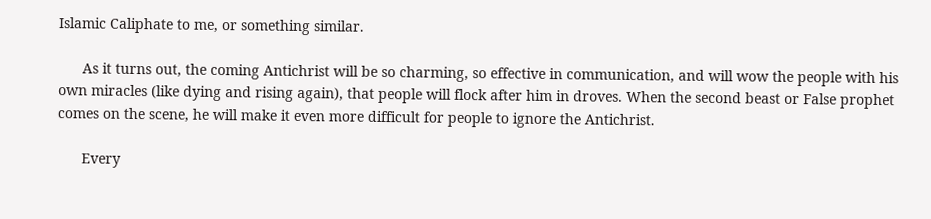Islamic Caliphate to me, or something similar.

      As it turns out, the coming Antichrist will be so charming, so effective in communication, and will wow the people with his own miracles (like dying and rising again), that people will flock after him in droves. When the second beast or False prophet comes on the scene, he will make it even more difficult for people to ignore the Antichrist.

      Every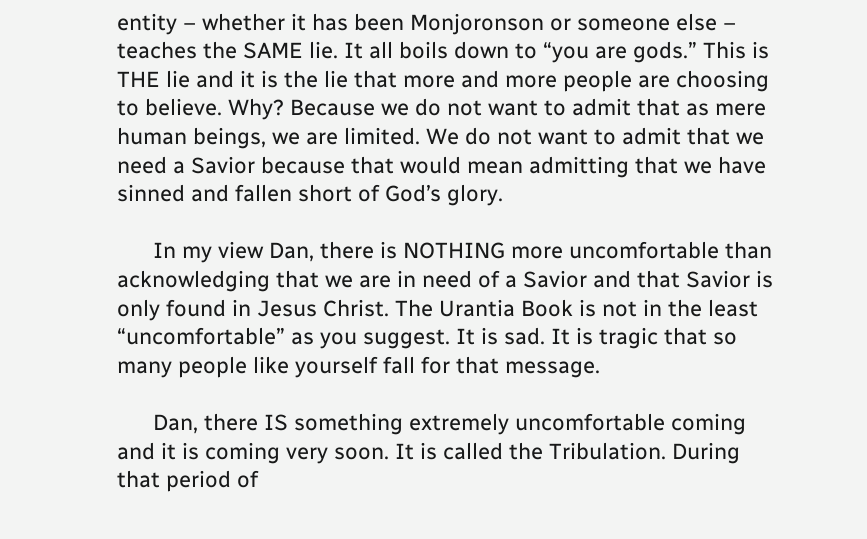entity – whether it has been Monjoronson or someone else – teaches the SAME lie. It all boils down to “you are gods.” This is THE lie and it is the lie that more and more people are choosing to believe. Why? Because we do not want to admit that as mere human beings, we are limited. We do not want to admit that we need a Savior because that would mean admitting that we have sinned and fallen short of God’s glory.

      In my view Dan, there is NOTHING more uncomfortable than acknowledging that we are in need of a Savior and that Savior is only found in Jesus Christ. The Urantia Book is not in the least “uncomfortable” as you suggest. It is sad. It is tragic that so many people like yourself fall for that message.

      Dan, there IS something extremely uncomfortable coming and it is coming very soon. It is called the Tribulation. During that period of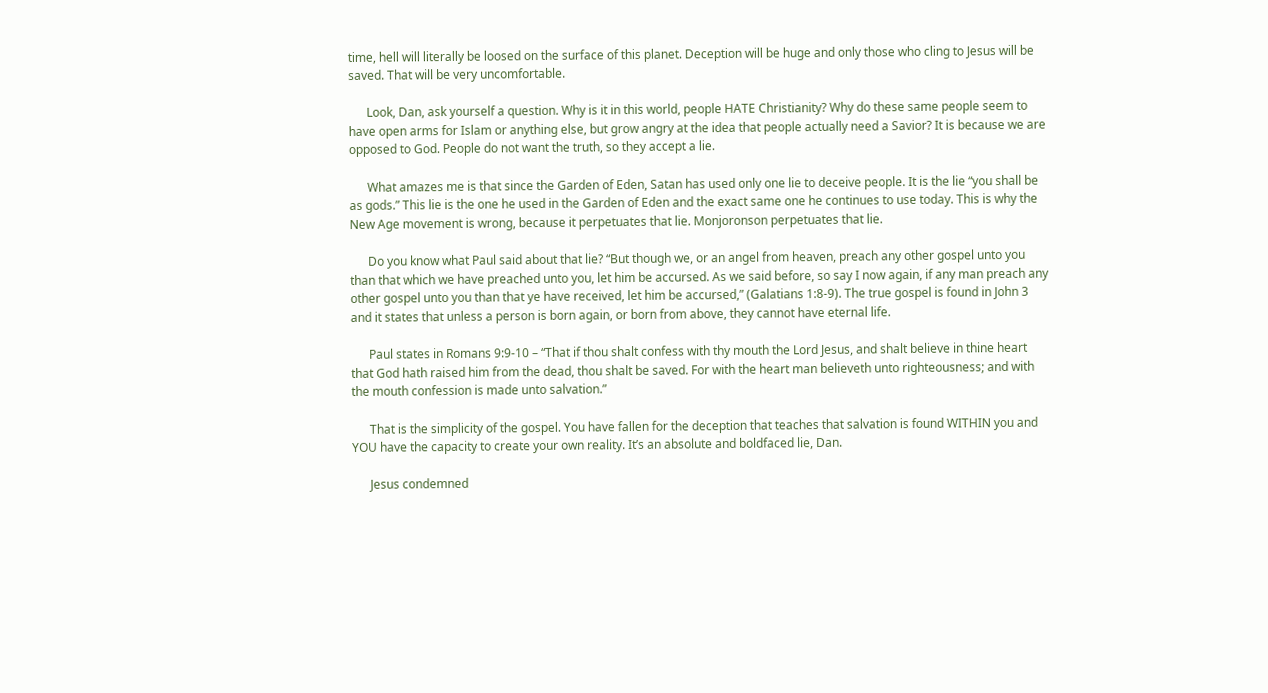time, hell will literally be loosed on the surface of this planet. Deception will be huge and only those who cling to Jesus will be saved. That will be very uncomfortable.

      Look, Dan, ask yourself a question. Why is it in this world, people HATE Christianity? Why do these same people seem to have open arms for Islam or anything else, but grow angry at the idea that people actually need a Savior? It is because we are opposed to God. People do not want the truth, so they accept a lie.

      What amazes me is that since the Garden of Eden, Satan has used only one lie to deceive people. It is the lie “you shall be as gods.” This lie is the one he used in the Garden of Eden and the exact same one he continues to use today. This is why the New Age movement is wrong, because it perpetuates that lie. Monjoronson perpetuates that lie.

      Do you know what Paul said about that lie? “But though we, or an angel from heaven, preach any other gospel unto you than that which we have preached unto you, let him be accursed. As we said before, so say I now again, if any man preach any other gospel unto you than that ye have received, let him be accursed,” (Galatians 1:8-9). The true gospel is found in John 3 and it states that unless a person is born again, or born from above, they cannot have eternal life.

      Paul states in Romans 9:9-10 – “That if thou shalt confess with thy mouth the Lord Jesus, and shalt believe in thine heart that God hath raised him from the dead, thou shalt be saved. For with the heart man believeth unto righteousness; and with the mouth confession is made unto salvation.”

      That is the simplicity of the gospel. You have fallen for the deception that teaches that salvation is found WITHIN you and YOU have the capacity to create your own reality. It’s an absolute and boldfaced lie, Dan.

      Jesus condemned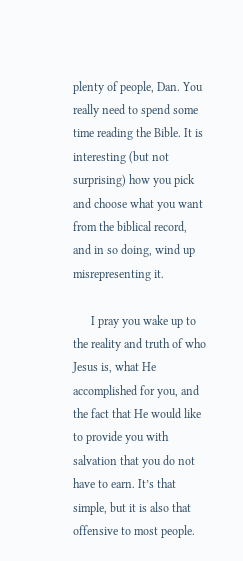plenty of people, Dan. You really need to spend some time reading the Bible. It is interesting (but not surprising) how you pick and choose what you want from the biblical record, and in so doing, wind up misrepresenting it.

      I pray you wake up to the reality and truth of who Jesus is, what He accomplished for you, and the fact that He would like to provide you with salvation that you do not have to earn. It’s that simple, but it is also that offensive to most people.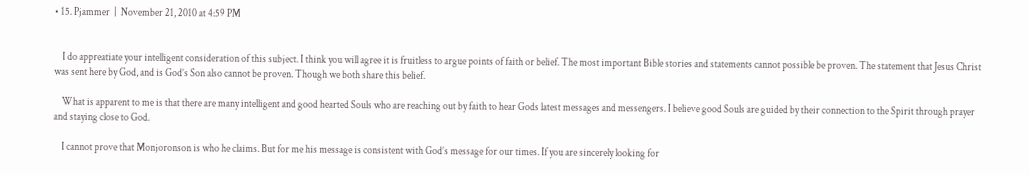• 15. Pjammer  |  November 21, 2010 at 4:59 PM


    I do appreatiate your intelligent consideration of this subject. I think you will agree it is fruitless to argue points of faith or belief. The most important Bible stories and statements cannot possible be proven. The statement that Jesus Christ was sent here by God, and is God’s Son also cannot be proven. Though we both share this belief.

    What is apparent to me is that there are many intelligent and good hearted Souls who are reaching out by faith to hear Gods latest messages and messengers. I believe good Souls are guided by their connection to the Spirit through prayer and staying close to God.

    I cannot prove that Monjoronson is who he claims. But for me his message is consistent with God’s message for our times. If you are sincerely looking for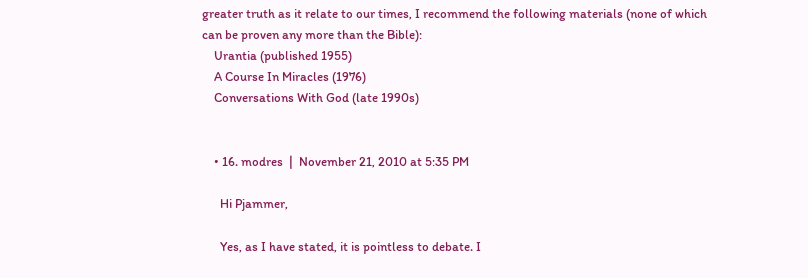greater truth as it relate to our times, I recommend the following materials (none of which can be proven any more than the Bible):
    Urantia (published 1955)
    A Course In Miracles (1976)
    Conversations With God (late 1990s)


    • 16. modres  |  November 21, 2010 at 5:35 PM

      Hi Pjammer,

      Yes, as I have stated, it is pointless to debate. I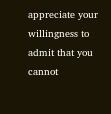appreciate your willingness to admit that you cannot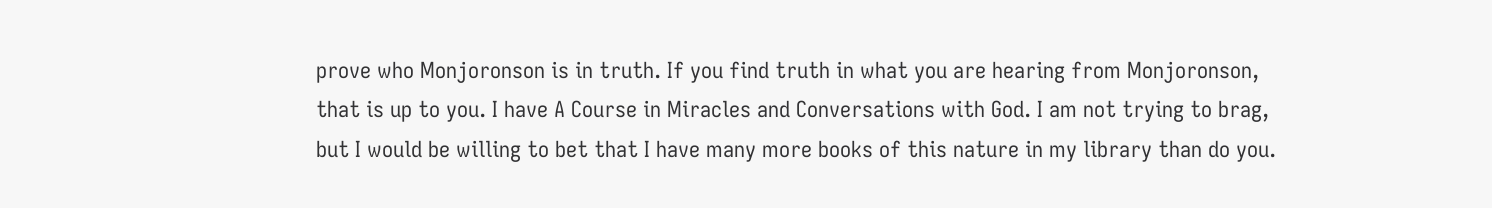prove who Monjoronson is in truth. If you find truth in what you are hearing from Monjoronson, that is up to you. I have A Course in Miracles and Conversations with God. I am not trying to brag, but I would be willing to bet that I have many more books of this nature in my library than do you.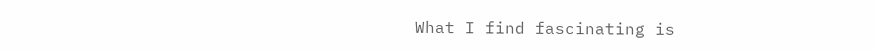What I find fascinating is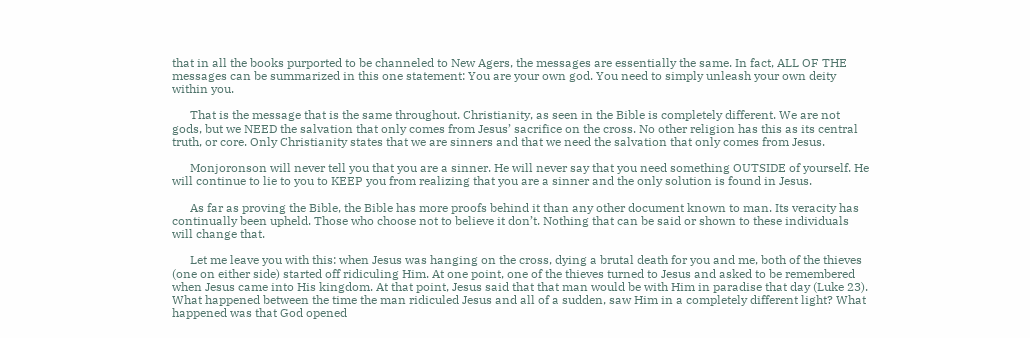that in all the books purported to be channeled to New Agers, the messages are essentially the same. In fact, ALL OF THE messages can be summarized in this one statement: You are your own god. You need to simply unleash your own deity within you.

      That is the message that is the same throughout. Christianity, as seen in the Bible is completely different. We are not gods, but we NEED the salvation that only comes from Jesus’ sacrifice on the cross. No other religion has this as its central truth, or core. Only Christianity states that we are sinners and that we need the salvation that only comes from Jesus.

      Monjoronson will never tell you that you are a sinner. He will never say that you need something OUTSIDE of yourself. He will continue to lie to you to KEEP you from realizing that you are a sinner and the only solution is found in Jesus.

      As far as proving the Bible, the Bible has more proofs behind it than any other document known to man. Its veracity has continually been upheld. Those who choose not to believe it don’t. Nothing that can be said or shown to these individuals will change that.

      Let me leave you with this: when Jesus was hanging on the cross, dying a brutal death for you and me, both of the thieves (one on either side) started off ridiculing Him. At one point, one of the thieves turned to Jesus and asked to be remembered when Jesus came into His kingdom. At that point, Jesus said that that man would be with Him in paradise that day (Luke 23). What happened between the time the man ridiculed Jesus and all of a sudden, saw Him in a completely different light? What happened was that God opened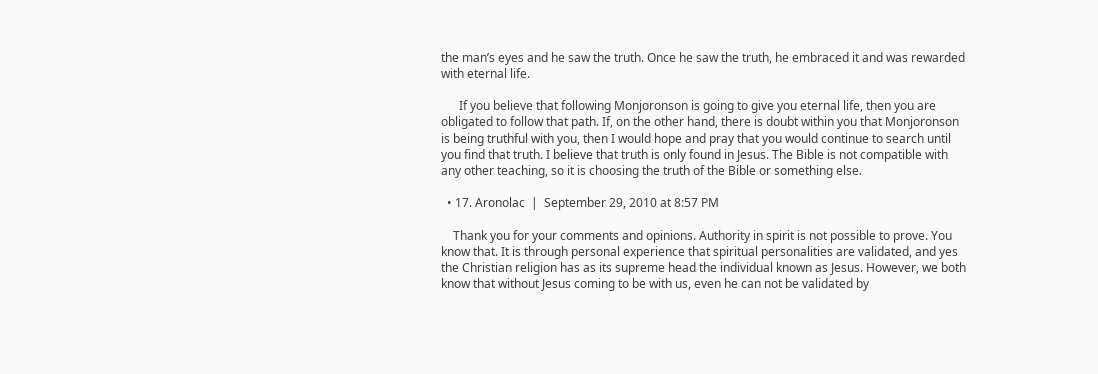the man’s eyes and he saw the truth. Once he saw the truth, he embraced it and was rewarded with eternal life.

      If you believe that following Monjoronson is going to give you eternal life, then you are obligated to follow that path. If, on the other hand, there is doubt within you that Monjoronson is being truthful with you, then I would hope and pray that you would continue to search until you find that truth. I believe that truth is only found in Jesus. The Bible is not compatible with any other teaching, so it is choosing the truth of the Bible or something else.

  • 17. Aronolac  |  September 29, 2010 at 8:57 PM

    Thank you for your comments and opinions. Authority in spirit is not possible to prove. You know that. It is through personal experience that spiritual personalities are validated, and yes the Christian religion has as its supreme head the individual known as Jesus. However, we both know that without Jesus coming to be with us, even he can not be validated by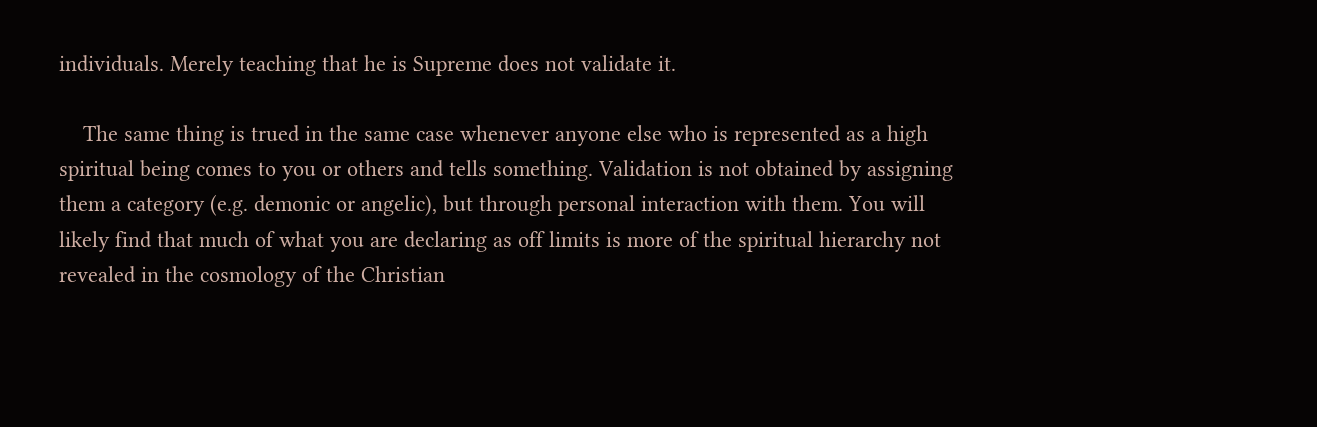individuals. Merely teaching that he is Supreme does not validate it.

    The same thing is trued in the same case whenever anyone else who is represented as a high spiritual being comes to you or others and tells something. Validation is not obtained by assigning them a category (e.g. demonic or angelic), but through personal interaction with them. You will likely find that much of what you are declaring as off limits is more of the spiritual hierarchy not revealed in the cosmology of the Christian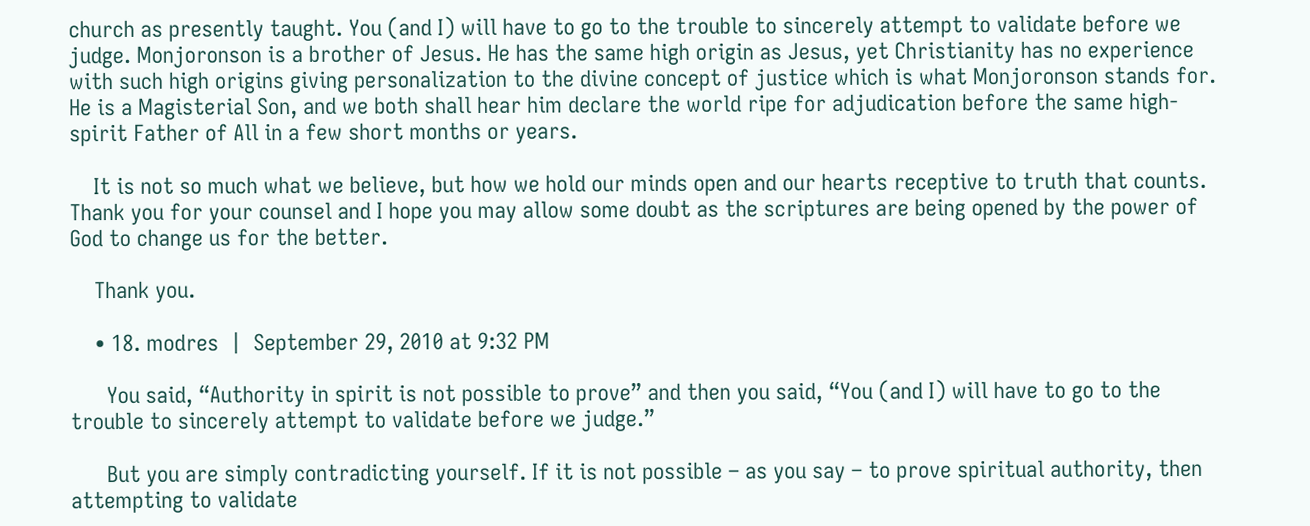church as presently taught. You (and I) will have to go to the trouble to sincerely attempt to validate before we judge. Monjoronson is a brother of Jesus. He has the same high origin as Jesus, yet Christianity has no experience with such high origins giving personalization to the divine concept of justice which is what Monjoronson stands for. He is a Magisterial Son, and we both shall hear him declare the world ripe for adjudication before the same high-spirit Father of All in a few short months or years.

    It is not so much what we believe, but how we hold our minds open and our hearts receptive to truth that counts. Thank you for your counsel and I hope you may allow some doubt as the scriptures are being opened by the power of God to change us for the better.

    Thank you.

    • 18. modres  |  September 29, 2010 at 9:32 PM

      You said, “Authority in spirit is not possible to prove” and then you said, “You (and I) will have to go to the trouble to sincerely attempt to validate before we judge.”

      But you are simply contradicting yourself. If it is not possible – as you say – to prove spiritual authority, then attempting to validate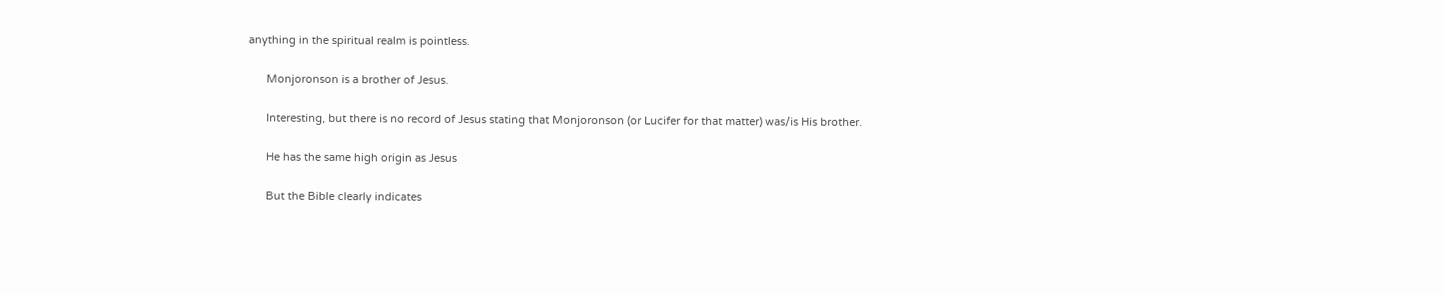anything in the spiritual realm is pointless.

      Monjoronson is a brother of Jesus.

      Interesting, but there is no record of Jesus stating that Monjoronson (or Lucifer for that matter) was/is His brother.

      He has the same high origin as Jesus

      But the Bible clearly indicates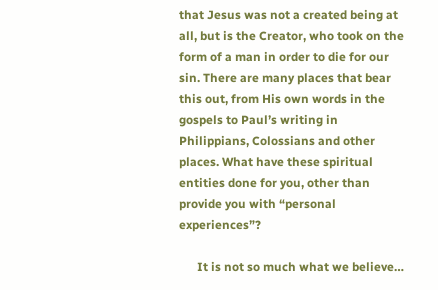that Jesus was not a created being at all, but is the Creator, who took on the form of a man in order to die for our sin. There are many places that bear this out, from His own words in the gospels to Paul’s writing in Philippians, Colossians and other places. What have these spiritual entities done for you, other than provide you with “personal experiences”?

      It is not so much what we believe…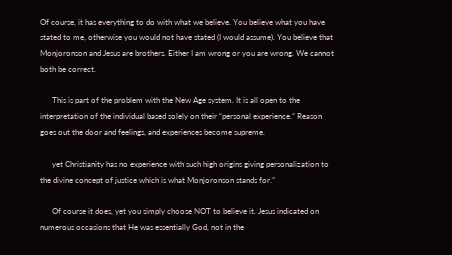Of course, it has everything to do with what we believe. You believe what you have stated to me, otherwise you would not have stated (I would assume). You believe that Monjoronson and Jesus are brothers. Either I am wrong or you are wrong. We cannot both be correct.

      This is part of the problem with the New Age system. It is all open to the interpretation of the individual based solely on their “personal experience.” Reason goes out the door and feelings, and experiences become supreme.

      yet Christianity has no experience with such high origins giving personalization to the divine concept of justice which is what Monjoronson stands for.”

      Of course it does, yet you simply choose NOT to believe it. Jesus indicated on numerous occasions that He was essentially God, not in the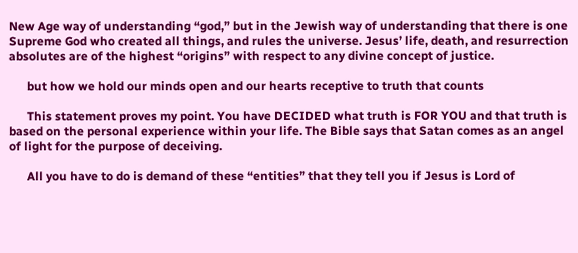New Age way of understanding “god,” but in the Jewish way of understanding that there is one Supreme God who created all things, and rules the universe. Jesus’ life, death, and resurrection absolutes are of the highest “origins” with respect to any divine concept of justice.

      but how we hold our minds open and our hearts receptive to truth that counts

      This statement proves my point. You have DECIDED what truth is FOR YOU and that truth is based on the personal experience within your life. The Bible says that Satan comes as an angel of light for the purpose of deceiving.

      All you have to do is demand of these “entities” that they tell you if Jesus is Lord of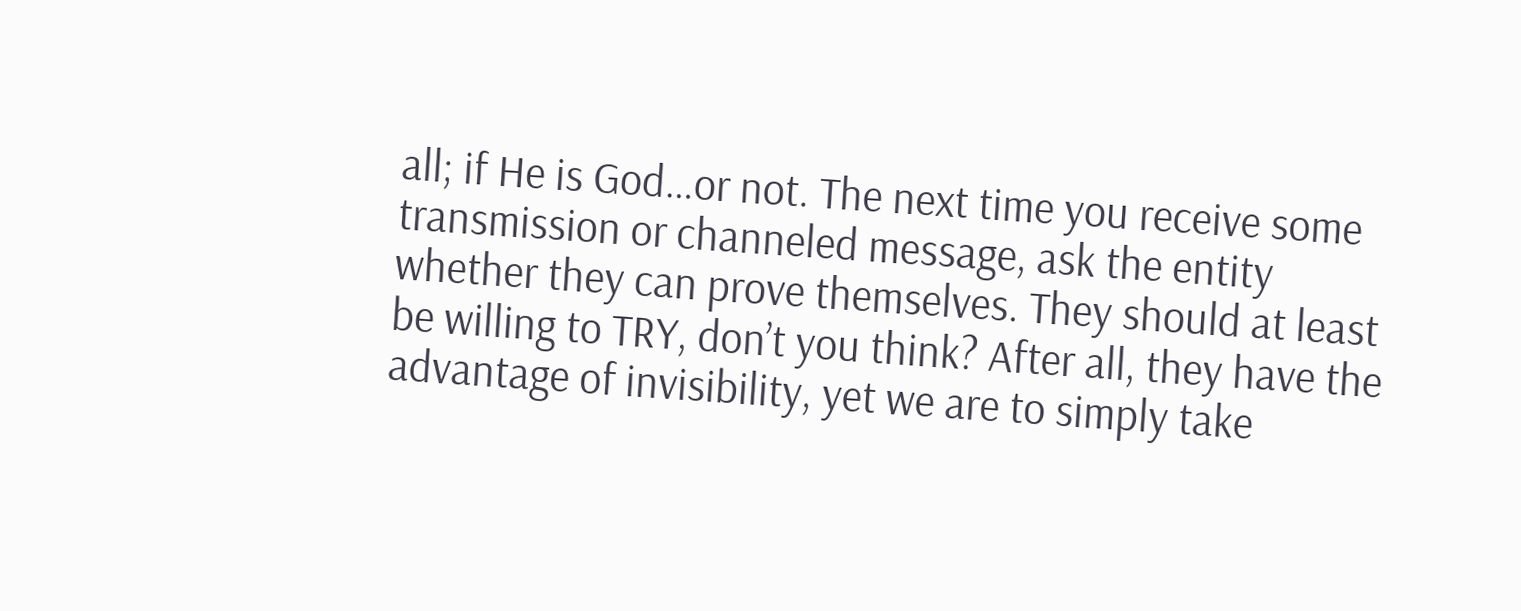all; if He is God…or not. The next time you receive some transmission or channeled message, ask the entity whether they can prove themselves. They should at least be willing to TRY, don’t you think? After all, they have the advantage of invisibility, yet we are to simply take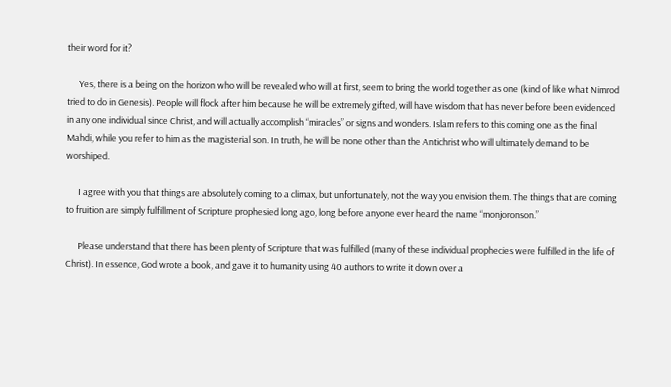their word for it?

      Yes, there is a being on the horizon who will be revealed who will at first, seem to bring the world together as one (kind of like what Nimrod tried to do in Genesis). People will flock after him because he will be extremely gifted, will have wisdom that has never before been evidenced in any one individual since Christ, and will actually accomplish “miracles” or signs and wonders. Islam refers to this coming one as the final Mahdi, while you refer to him as the magisterial son. In truth, he will be none other than the Antichrist who will ultimately demand to be worshiped.

      I agree with you that things are absolutely coming to a climax, but unfortunately, not the way you envision them. The things that are coming to fruition are simply fulfillment of Scripture prophesied long ago, long before anyone ever heard the name “monjoronson.”

      Please understand that there has been plenty of Scripture that was fulfilled (many of these individual prophecies were fulfilled in the life of Christ). In essence, God wrote a book, and gave it to humanity using 40 authors to write it down over a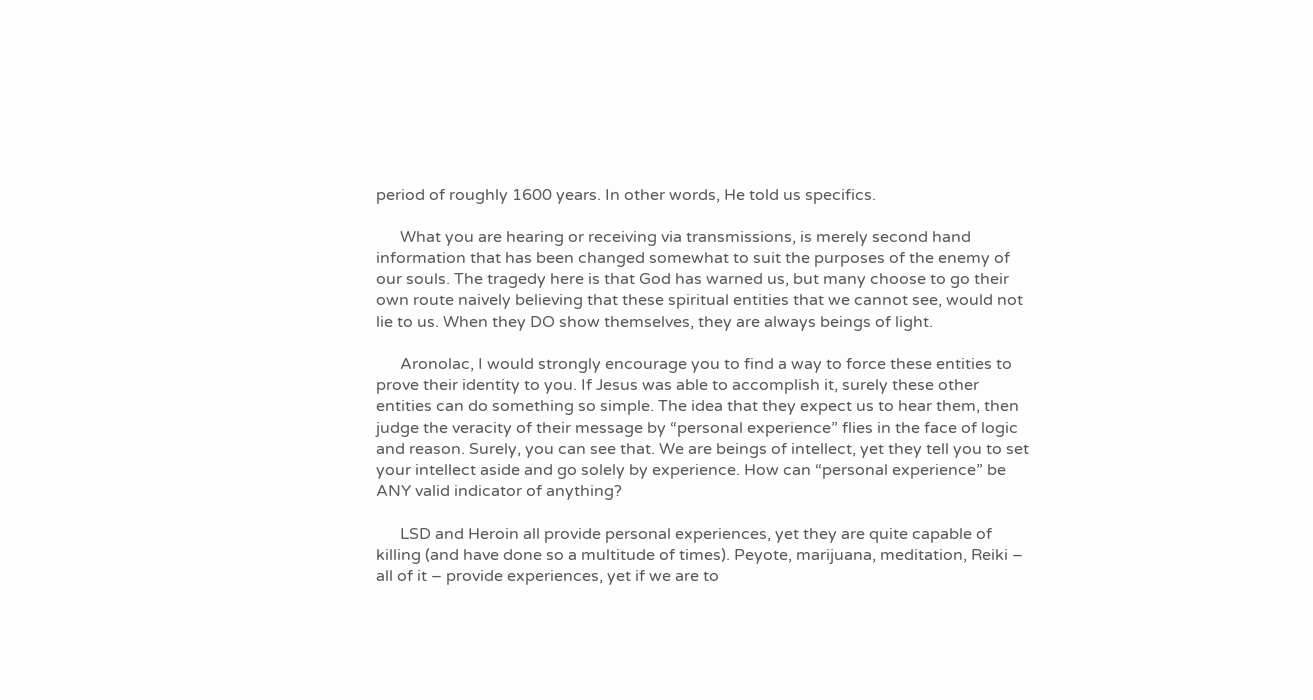period of roughly 1600 years. In other words, He told us specifics.

      What you are hearing or receiving via transmissions, is merely second hand information that has been changed somewhat to suit the purposes of the enemy of our souls. The tragedy here is that God has warned us, but many choose to go their own route naively believing that these spiritual entities that we cannot see, would not lie to us. When they DO show themselves, they are always beings of light.

      Aronolac, I would strongly encourage you to find a way to force these entities to prove their identity to you. If Jesus was able to accomplish it, surely these other entities can do something so simple. The idea that they expect us to hear them, then judge the veracity of their message by “personal experience” flies in the face of logic and reason. Surely, you can see that. We are beings of intellect, yet they tell you to set your intellect aside and go solely by experience. How can “personal experience” be ANY valid indicator of anything?

      LSD and Heroin all provide personal experiences, yet they are quite capable of killing (and have done so a multitude of times). Peyote, marijuana, meditation, Reiki – all of it – provide experiences, yet if we are to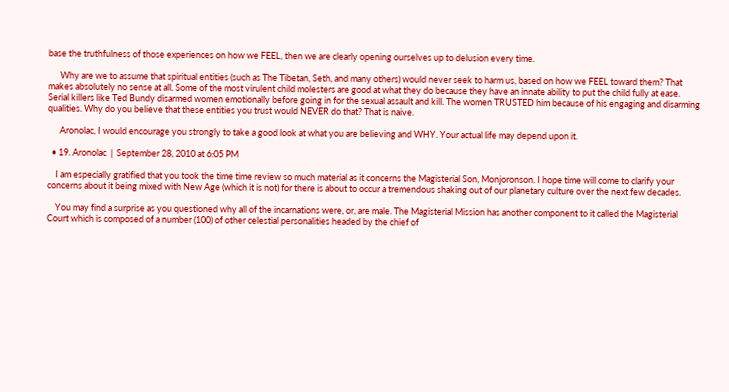base the truthfulness of those experiences on how we FEEL, then we are clearly opening ourselves up to delusion every time.

      Why are we to assume that spiritual entities (such as The Tibetan, Seth, and many others) would never seek to harm us, based on how we FEEL toward them? That makes absolutely no sense at all. Some of the most virulent child molesters are good at what they do because they have an innate ability to put the child fully at ease. Serial killers like Ted Bundy disarmed women emotionally before going in for the sexual assault and kill. The women TRUSTED him because of his engaging and disarming qualities. Why do you believe that these entities you trust would NEVER do that? That is naive.

      Aronolac, I would encourage you strongly to take a good look at what you are believing and WHY. Your actual life may depend upon it.

  • 19. Aronolac  |  September 28, 2010 at 6:05 PM

    I am especially gratified that you took the time time review so much material as it concerns the Magisterial Son, Monjoronson. I hope time will come to clarify your concerns about it being mixed with New Age (which it is not) for there is about to occur a tremendous shaking out of our planetary culture over the next few decades.

    You may find a surprise as you questioned why all of the incarnations were, or, are male. The Magisterial Mission has another component to it called the Magisterial Court which is composed of a number (100) of other celestial personalities headed by the chief of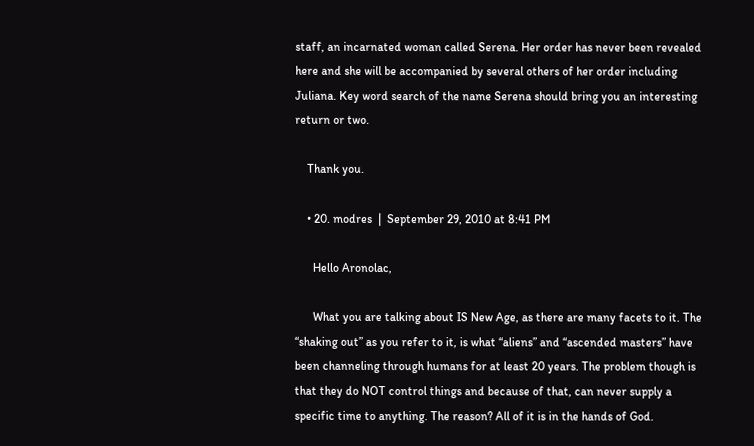staff, an incarnated woman called Serena. Her order has never been revealed here and she will be accompanied by several others of her order including Juliana. Key word search of the name Serena should bring you an interesting return or two.

    Thank you.

    • 20. modres  |  September 29, 2010 at 8:41 PM

      Hello Aronolac,

      What you are talking about IS New Age, as there are many facets to it. The “shaking out” as you refer to it, is what “aliens” and “ascended masters” have been channeling through humans for at least 20 years. The problem though is that they do NOT control things and because of that, can never supply a specific time to anything. The reason? All of it is in the hands of God.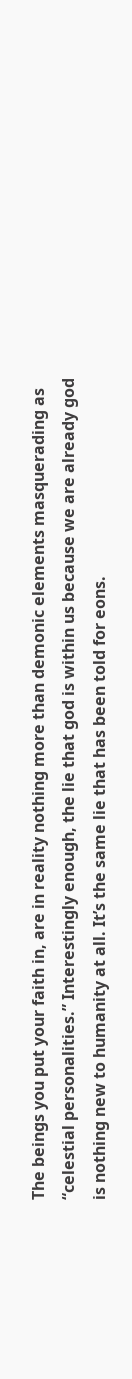The beings you put your faith in, are in reality nothing more than demonic elements masquerading as “celestial personalities.” Interestingly enough, the lie that god is within us because we are already god is nothing new to humanity at all. It’s the same lie that has been told for eons.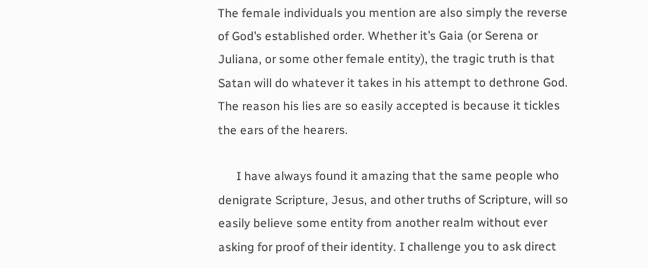The female individuals you mention are also simply the reverse of God’s established order. Whether it’s Gaia (or Serena or Juliana, or some other female entity), the tragic truth is that Satan will do whatever it takes in his attempt to dethrone God. The reason his lies are so easily accepted is because it tickles the ears of the hearers.

      I have always found it amazing that the same people who denigrate Scripture, Jesus, and other truths of Scripture, will so easily believe some entity from another realm without ever asking for proof of their identity. I challenge you to ask direct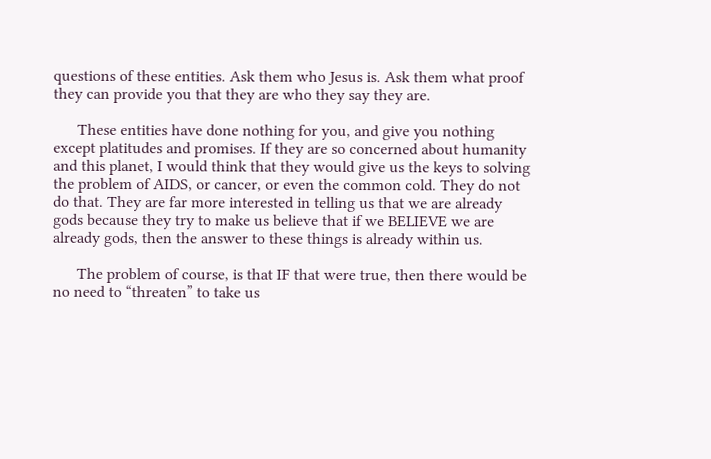questions of these entities. Ask them who Jesus is. Ask them what proof they can provide you that they are who they say they are.

      These entities have done nothing for you, and give you nothing except platitudes and promises. If they are so concerned about humanity and this planet, I would think that they would give us the keys to solving the problem of AIDS, or cancer, or even the common cold. They do not do that. They are far more interested in telling us that we are already gods because they try to make us believe that if we BELIEVE we are already gods, then the answer to these things is already within us.

      The problem of course, is that IF that were true, then there would be no need to “threaten” to take us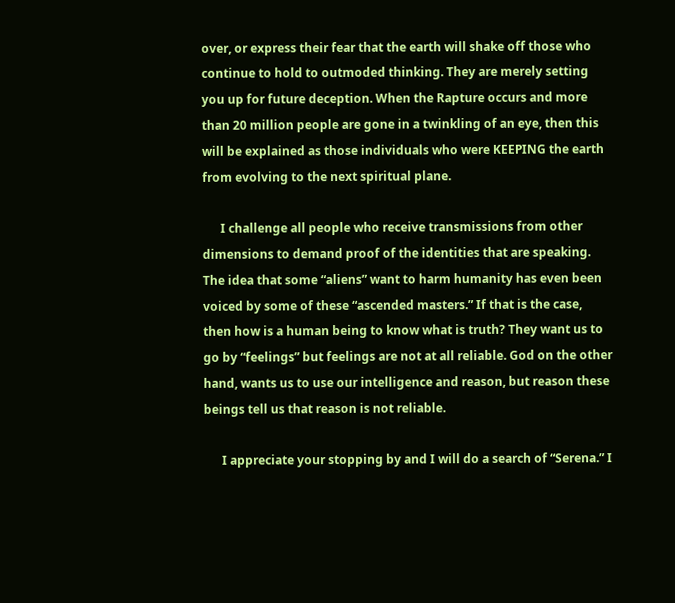over, or express their fear that the earth will shake off those who continue to hold to outmoded thinking. They are merely setting you up for future deception. When the Rapture occurs and more than 20 million people are gone in a twinkling of an eye, then this will be explained as those individuals who were KEEPING the earth from evolving to the next spiritual plane.

      I challenge all people who receive transmissions from other dimensions to demand proof of the identities that are speaking. The idea that some “aliens” want to harm humanity has even been voiced by some of these “ascended masters.” If that is the case, then how is a human being to know what is truth? They want us to go by “feelings” but feelings are not at all reliable. God on the other hand, wants us to use our intelligence and reason, but reason these beings tell us that reason is not reliable.

      I appreciate your stopping by and I will do a search of “Serena.” I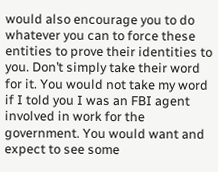would also encourage you to do whatever you can to force these entities to prove their identities to you. Don’t simply take their word for it. You would not take my word if I told you I was an FBI agent involved in work for the government. You would want and expect to see some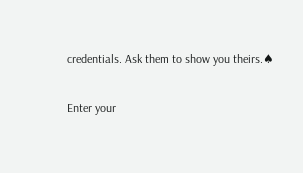credentials. Ask them to show you theirs.♠

Enter your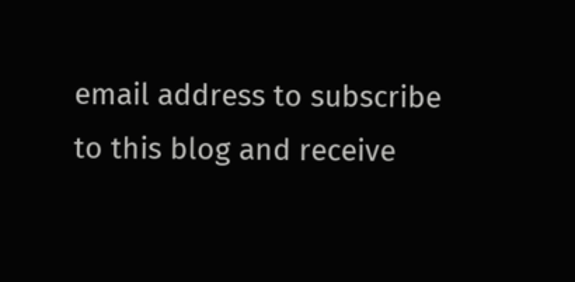email address to subscribe to this blog and receive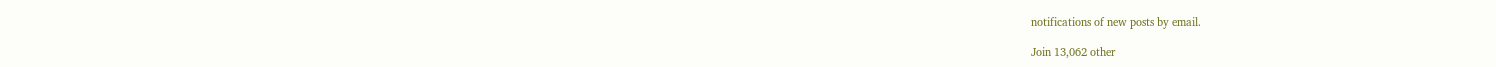notifications of new posts by email.

Join 13,062 other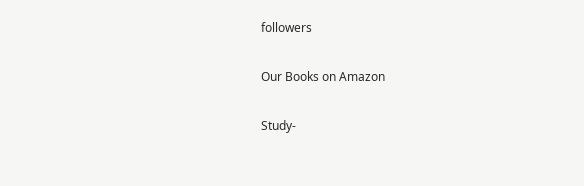followers

Our Books on Amazon

Study-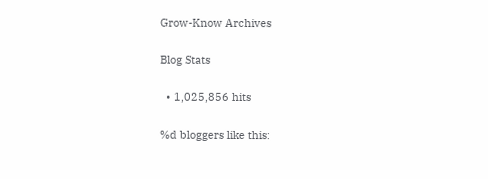Grow-Know Archives

Blog Stats

  • 1,025,856 hits

%d bloggers like this: